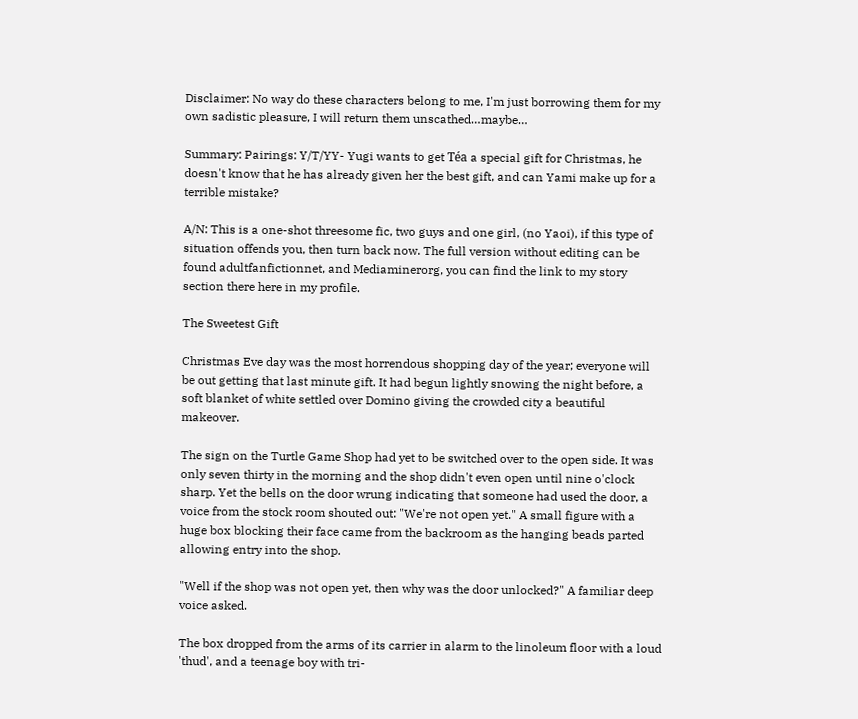Disclaimer: No way do these characters belong to me, I'm just borrowing them for my own sadistic pleasure, I will return them unscathed…maybe…

Summary: Pairings: Y/T/YY- Yugi wants to get Téa a special gift for Christmas, he doesn't know that he has already given her the best gift, and can Yami make up for a terrible mistake?

A/N: This is a one-shot threesome fic, two guys and one girl, (no Yaoi), if this type of situation offends you, then turn back now. The full version without editing can be found adultfanfictionnet, and Mediaminerorg, you can find the link to my story section there here in my profile.

The Sweetest Gift

Christmas Eve day was the most horrendous shopping day of the year; everyone will be out getting that last minute gift. It had begun lightly snowing the night before, a soft blanket of white settled over Domino giving the crowded city a beautiful makeover.

The sign on the Turtle Game Shop had yet to be switched over to the open side. It was only seven thirty in the morning and the shop didn't even open until nine o'clock sharp. Yet the bells on the door wrung indicating that someone had used the door, a voice from the stock room shouted out: "We're not open yet." A small figure with a huge box blocking their face came from the backroom as the hanging beads parted allowing entry into the shop.

"Well if the shop was not open yet, then why was the door unlocked?" A familiar deep voice asked.

The box dropped from the arms of its carrier in alarm to the linoleum floor with a loud 'thud', and a teenage boy with tri-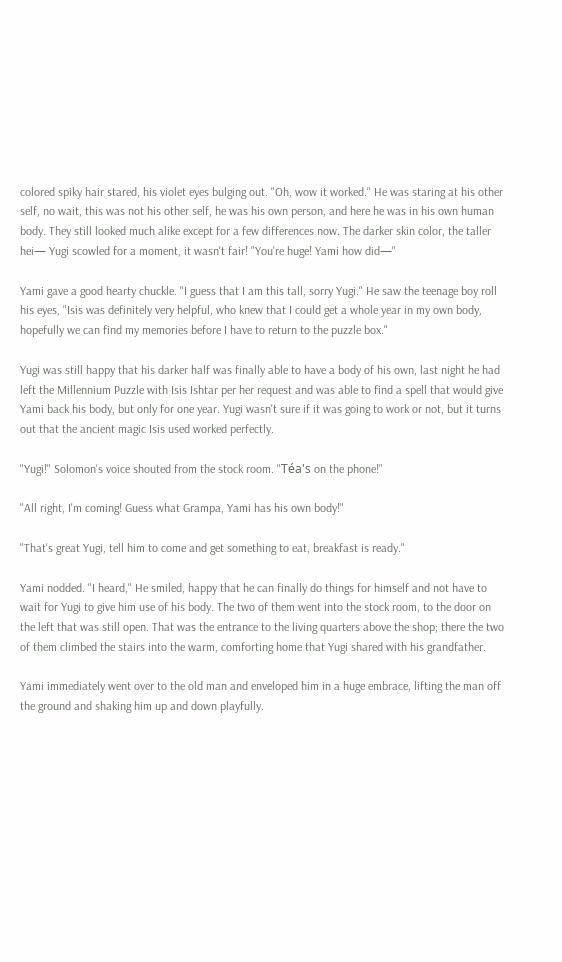colored spiky hair stared, his violet eyes bulging out. "Oh, wow it worked." He was staring at his other self, no wait, this was not his other self, he was his own person, and here he was in his own human body. They still looked much alike except for a few differences now. The darker skin color, the taller hei— Yugi scowled for a moment, it wasn't fair! "You're huge! Yami how did—"

Yami gave a good hearty chuckle. "I guess that I am this tall, sorry Yugi." He saw the teenage boy roll his eyes, "Isis was definitely very helpful, who knew that I could get a whole year in my own body, hopefully we can find my memories before I have to return to the puzzle box."

Yugi was still happy that his darker half was finally able to have a body of his own, last night he had left the Millennium Puzzle with Isis Ishtar per her request and was able to find a spell that would give Yami back his body, but only for one year. Yugi wasn't sure if it was going to work or not, but it turns out that the ancient magic Isis used worked perfectly.

"Yugi!" Solomon's voice shouted from the stock room. "Téa's on the phone!"

"All right, I'm coming! Guess what Grampa, Yami has his own body!"

"That's great Yugi, tell him to come and get something to eat, breakfast is ready."

Yami nodded. "I heard," He smiled, happy that he can finally do things for himself and not have to wait for Yugi to give him use of his body. The two of them went into the stock room, to the door on the left that was still open. That was the entrance to the living quarters above the shop; there the two of them climbed the stairs into the warm, comforting home that Yugi shared with his grandfather.

Yami immediately went over to the old man and enveloped him in a huge embrace, lifting the man off the ground and shaking him up and down playfully.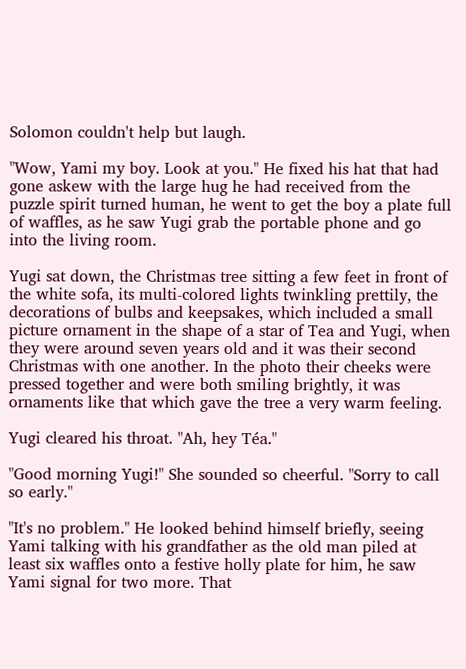Solomon couldn't help but laugh.

"Wow, Yami my boy. Look at you." He fixed his hat that had gone askew with the large hug he had received from the puzzle spirit turned human, he went to get the boy a plate full of waffles, as he saw Yugi grab the portable phone and go into the living room.

Yugi sat down, the Christmas tree sitting a few feet in front of the white sofa, its multi-colored lights twinkling prettily, the decorations of bulbs and keepsakes, which included a small picture ornament in the shape of a star of Tea and Yugi, when they were around seven years old and it was their second Christmas with one another. In the photo their cheeks were pressed together and were both smiling brightly, it was ornaments like that which gave the tree a very warm feeling.

Yugi cleared his throat. "Ah, hey Téa."

"Good morning Yugi!" She sounded so cheerful. "Sorry to call so early."

"It's no problem." He looked behind himself briefly, seeing Yami talking with his grandfather as the old man piled at least six waffles onto a festive holly plate for him, he saw Yami signal for two more. That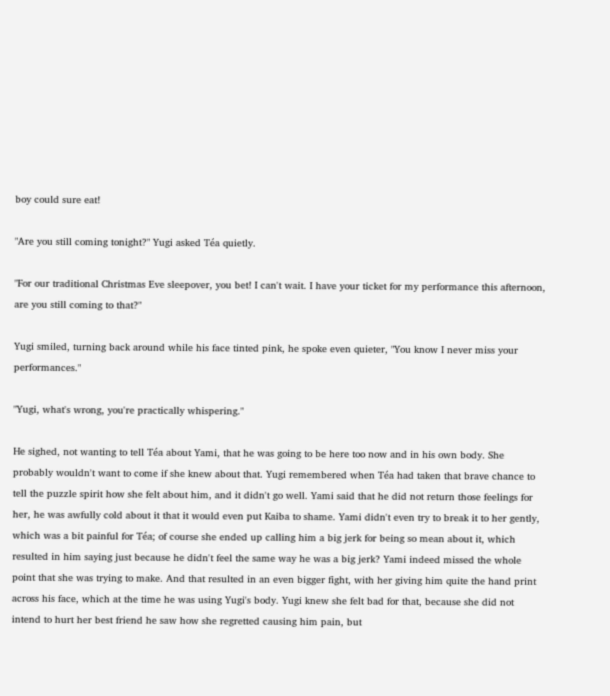boy could sure eat!

"Are you still coming tonight?" Yugi asked Téa quietly.

"For our traditional Christmas Eve sleepover, you bet! I can't wait. I have your ticket for my performance this afternoon, are you still coming to that?"

Yugi smiled, turning back around while his face tinted pink, he spoke even quieter, "You know I never miss your performances."

"Yugi, what's wrong, you're practically whispering."

He sighed, not wanting to tell Téa about Yami, that he was going to be here too now and in his own body. She probably wouldn't want to come if she knew about that. Yugi remembered when Téa had taken that brave chance to tell the puzzle spirit how she felt about him, and it didn't go well. Yami said that he did not return those feelings for her, he was awfully cold about it that it would even put Kaiba to shame. Yami didn't even try to break it to her gently, which was a bit painful for Téa; of course she ended up calling him a big jerk for being so mean about it, which resulted in him saying just because he didn't feel the same way he was a big jerk? Yami indeed missed the whole point that she was trying to make. And that resulted in an even bigger fight, with her giving him quite the hand print across his face, which at the time he was using Yugi's body. Yugi knew she felt bad for that, because she did not intend to hurt her best friend he saw how she regretted causing him pain, but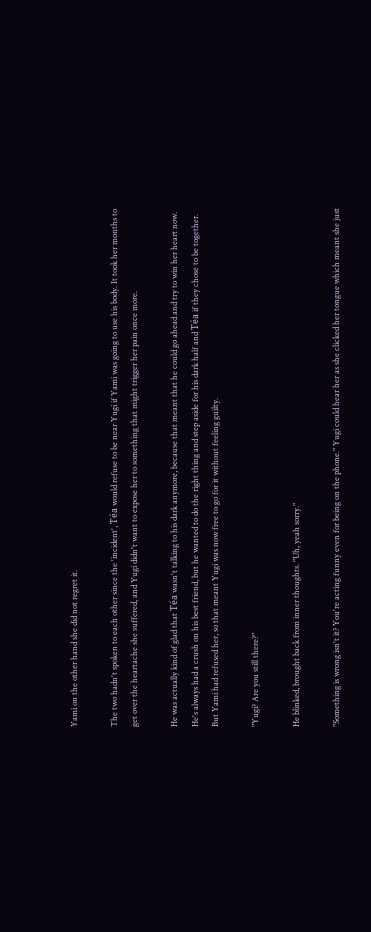Yami on the other hand she did not regret it.

The two hadn't spoken to each other since the 'incident', Téa would refuse to be near Yugi if Yami was going to use his body. It took her months to get over the heartache she suffered, and Yugi didn't want to expose her to something that might trigger her pain once more.

He was actually kind of glad that Téa wasn't talking to his dark anymore, because that meant that he could go ahead and try to win her heart now. He's always had a crush on his best friend, but he wanted to do the right thing and step aside for his dark half and Téa if they chose to be together. But Yami had refused her, so that meant Yugi was now free to go for it without feeling guilty.

"Yugi? Are you still there?"

He blinked, brought back from inner thoughts. "Uh, yeah sorry."

"Something is wrong isn't it? You're acting funny even for being on the phone." Yugi could hear her as she clicked her tongue which meant she just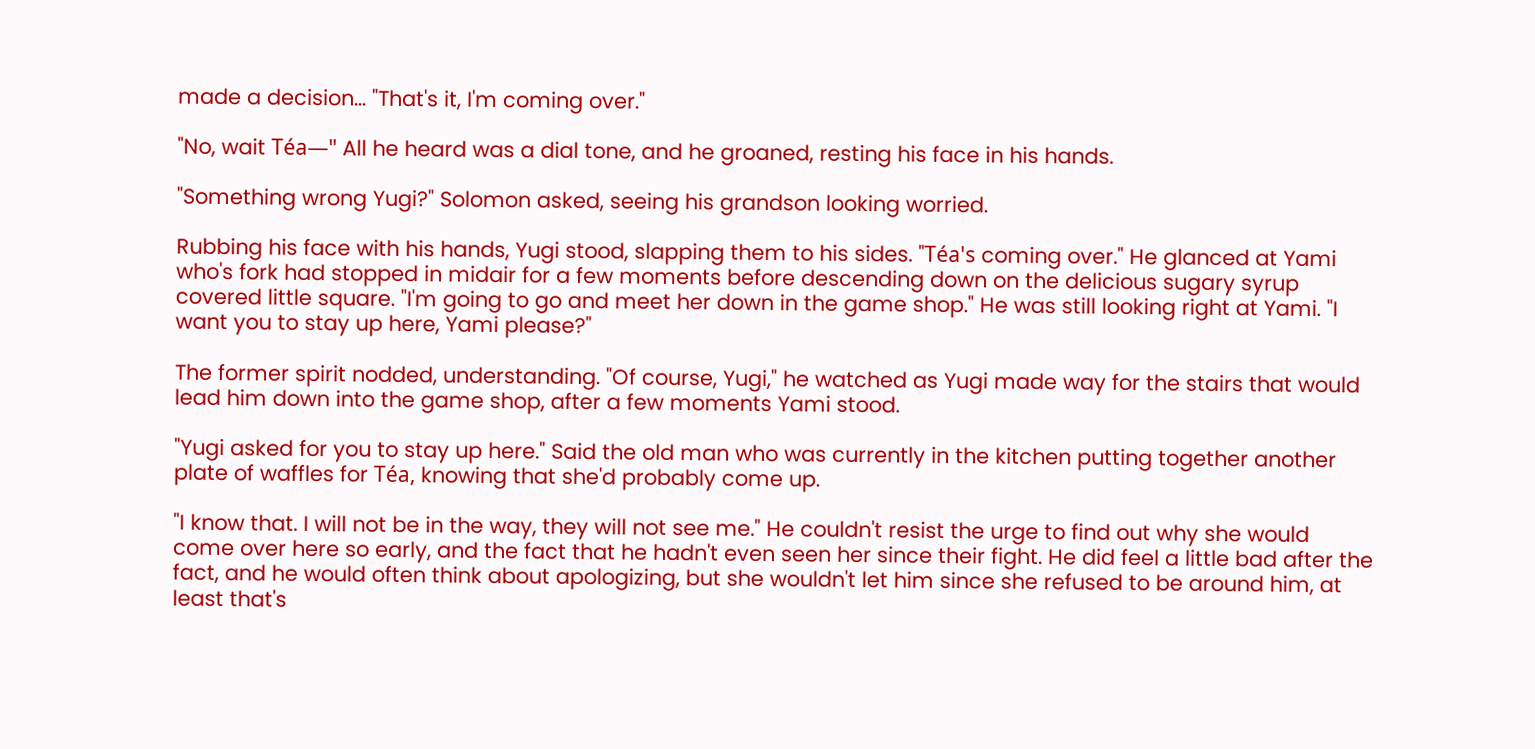made a decision… "That's it, I'm coming over."

"No, wait Téa—" All he heard was a dial tone, and he groaned, resting his face in his hands.

"Something wrong Yugi?" Solomon asked, seeing his grandson looking worried.

Rubbing his face with his hands, Yugi stood, slapping them to his sides. "Téa's coming over." He glanced at Yami who's fork had stopped in midair for a few moments before descending down on the delicious sugary syrup covered little square. "I'm going to go and meet her down in the game shop." He was still looking right at Yami. "I want you to stay up here, Yami please?"

The former spirit nodded, understanding. "Of course, Yugi," he watched as Yugi made way for the stairs that would lead him down into the game shop, after a few moments Yami stood.

"Yugi asked for you to stay up here." Said the old man who was currently in the kitchen putting together another plate of waffles for Téa, knowing that she'd probably come up.

"I know that. I will not be in the way, they will not see me." He couldn't resist the urge to find out why she would come over here so early, and the fact that he hadn't even seen her since their fight. He did feel a little bad after the fact, and he would often think about apologizing, but she wouldn't let him since she refused to be around him, at least that's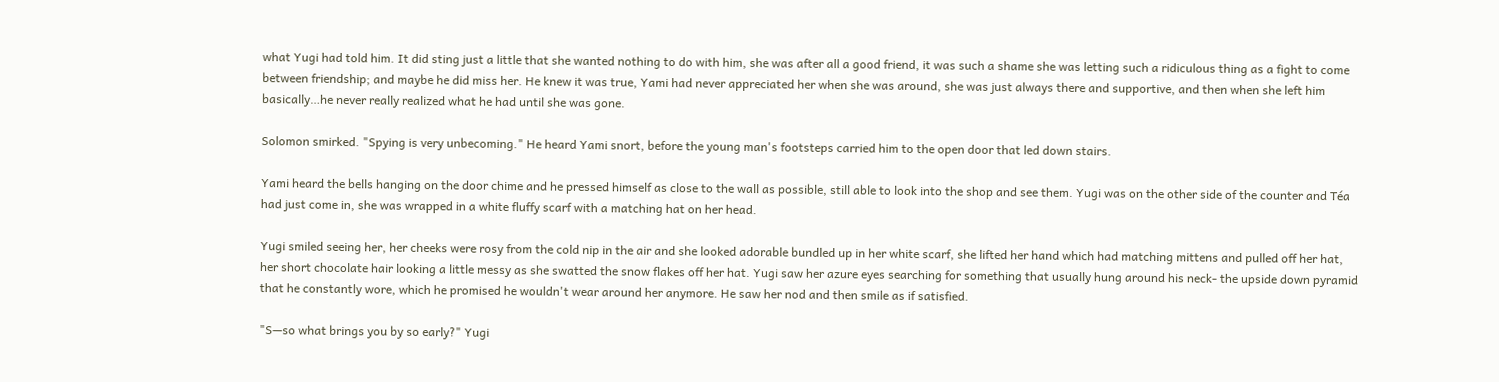what Yugi had told him. It did sting just a little that she wanted nothing to do with him, she was after all a good friend, it was such a shame she was letting such a ridiculous thing as a fight to come between friendship; and maybe he did miss her. He knew it was true, Yami had never appreciated her when she was around, she was just always there and supportive, and then when she left him basically…he never really realized what he had until she was gone.

Solomon smirked. "Spying is very unbecoming." He heard Yami snort, before the young man's footsteps carried him to the open door that led down stairs.

Yami heard the bells hanging on the door chime and he pressed himself as close to the wall as possible, still able to look into the shop and see them. Yugi was on the other side of the counter and Téa had just come in, she was wrapped in a white fluffy scarf with a matching hat on her head.

Yugi smiled seeing her, her cheeks were rosy from the cold nip in the air and she looked adorable bundled up in her white scarf, she lifted her hand which had matching mittens and pulled off her hat, her short chocolate hair looking a little messy as she swatted the snow flakes off her hat. Yugi saw her azure eyes searching for something that usually hung around his neck- the upside down pyramid that he constantly wore, which he promised he wouldn't wear around her anymore. He saw her nod and then smile as if satisfied.

"S—so what brings you by so early?" Yugi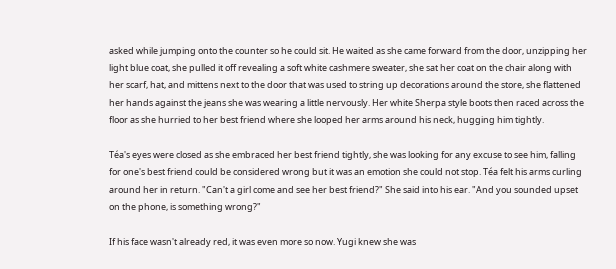asked while jumping onto the counter so he could sit. He waited as she came forward from the door, unzipping her light blue coat, she pulled it off revealing a soft white cashmere sweater, she sat her coat on the chair along with her scarf, hat, and mittens next to the door that was used to string up decorations around the store, she flattened her hands against the jeans she was wearing a little nervously. Her white Sherpa style boots then raced across the floor as she hurried to her best friend where she looped her arms around his neck, hugging him tightly.

Téa's eyes were closed as she embraced her best friend tightly, she was looking for any excuse to see him, falling for one's best friend could be considered wrong but it was an emotion she could not stop. Téa felt his arms curling around her in return. "Can't a girl come and see her best friend?" She said into his ear. "And you sounded upset on the phone, is something wrong?"

If his face wasn't already red, it was even more so now. Yugi knew she was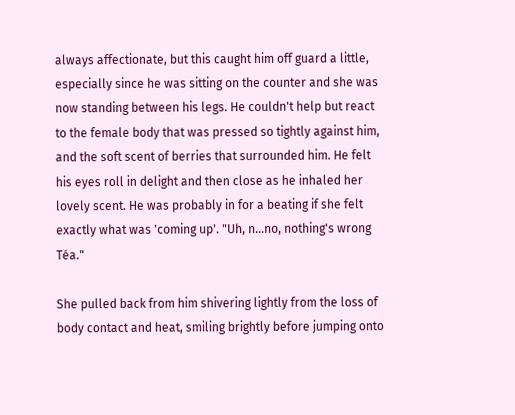always affectionate, but this caught him off guard a little, especially since he was sitting on the counter and she was now standing between his legs. He couldn't help but react to the female body that was pressed so tightly against him, and the soft scent of berries that surrounded him. He felt his eyes roll in delight and then close as he inhaled her lovely scent. He was probably in for a beating if she felt exactly what was 'coming up'. "Uh, n…no, nothing's wrong Téa."

She pulled back from him shivering lightly from the loss of body contact and heat, smiling brightly before jumping onto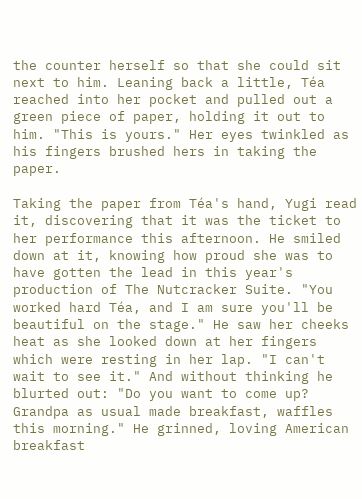the counter herself so that she could sit next to him. Leaning back a little, Téa reached into her pocket and pulled out a green piece of paper, holding it out to him. "This is yours." Her eyes twinkled as his fingers brushed hers in taking the paper.

Taking the paper from Téa's hand, Yugi read it, discovering that it was the ticket to her performance this afternoon. He smiled down at it, knowing how proud she was to have gotten the lead in this year's production of The Nutcracker Suite. "You worked hard Téa, and I am sure you'll be beautiful on the stage." He saw her cheeks heat as she looked down at her fingers which were resting in her lap. "I can't wait to see it." And without thinking he blurted out: "Do you want to come up? Grandpa as usual made breakfast, waffles this morning." He grinned, loving American breakfast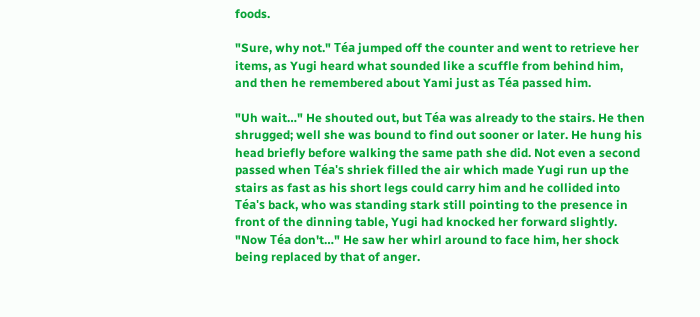foods.

"Sure, why not." Téa jumped off the counter and went to retrieve her items, as Yugi heard what sounded like a scuffle from behind him, and then he remembered about Yami just as Téa passed him.

"Uh wait…" He shouted out, but Téa was already to the stairs. He then shrugged; well she was bound to find out sooner or later. He hung his head briefly before walking the same path she did. Not even a second passed when Téa's shriek filled the air which made Yugi run up the stairs as fast as his short legs could carry him and he collided into Téa's back, who was standing stark still pointing to the presence in front of the dinning table, Yugi had knocked her forward slightly. "Now Téa don't…" He saw her whirl around to face him, her shock being replaced by that of anger.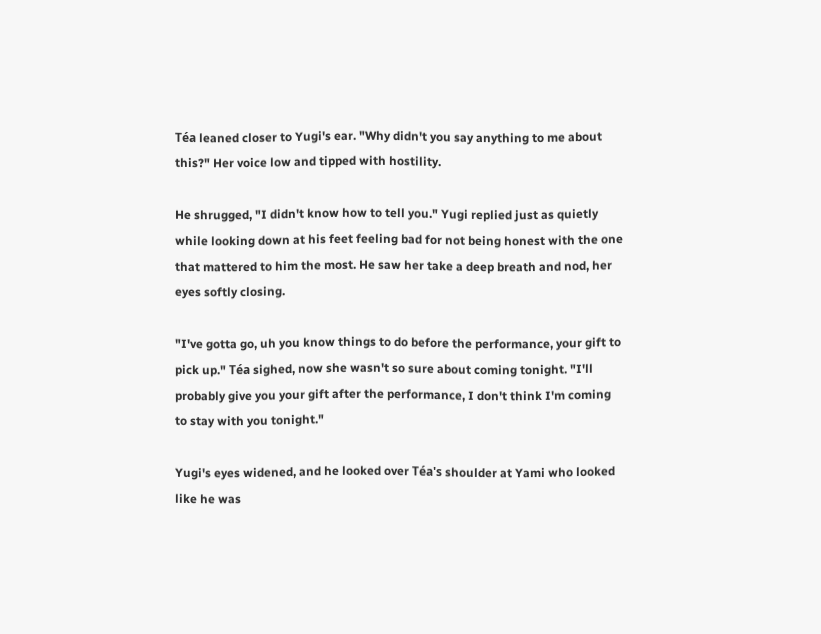Téa leaned closer to Yugi's ear. "Why didn't you say anything to me about this?" Her voice low and tipped with hostility.

He shrugged, "I didn't know how to tell you." Yugi replied just as quietly while looking down at his feet feeling bad for not being honest with the one that mattered to him the most. He saw her take a deep breath and nod, her eyes softly closing.

"I've gotta go, uh you know things to do before the performance, your gift to pick up." Téa sighed, now she wasn't so sure about coming tonight. "I'll probably give you your gift after the performance, I don't think I'm coming to stay with you tonight."

Yugi's eyes widened, and he looked over Téa's shoulder at Yami who looked like he was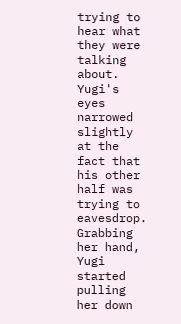trying to hear what they were talking about. Yugi's eyes narrowed slightly at the fact that his other half was trying to eavesdrop. Grabbing her hand, Yugi started pulling her down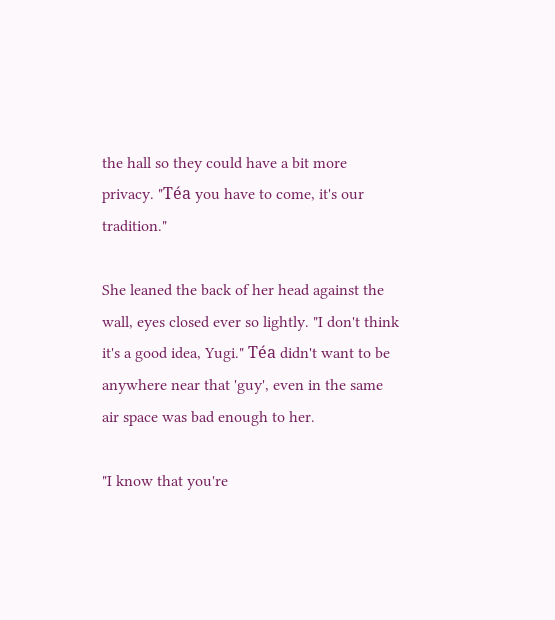the hall so they could have a bit more privacy. "Téa you have to come, it's our tradition."

She leaned the back of her head against the wall, eyes closed ever so lightly. "I don't think it's a good idea, Yugi." Téa didn't want to be anywhere near that 'guy', even in the same air space was bad enough to her.

"I know that you're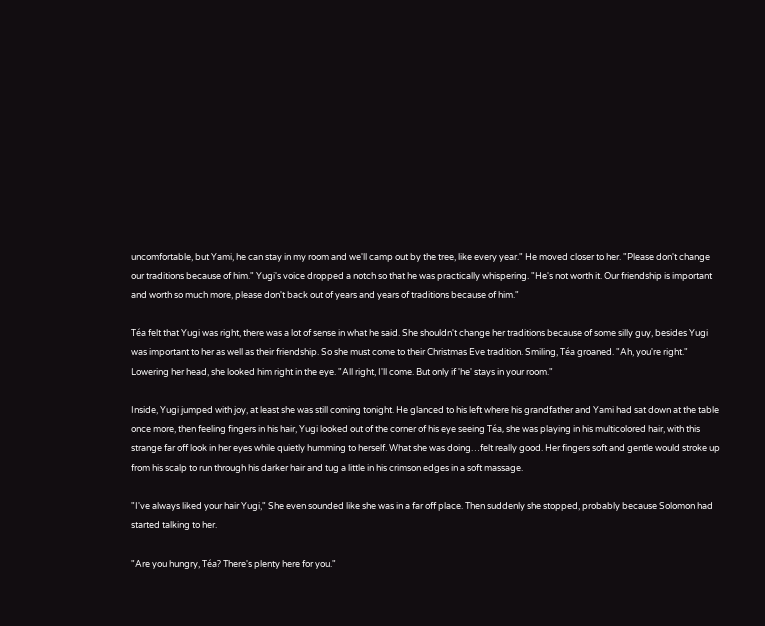uncomfortable, but Yami, he can stay in my room and we'll camp out by the tree, like every year." He moved closer to her. "Please don't change our traditions because of him." Yugi's voice dropped a notch so that he was practically whispering. "He's not worth it. Our friendship is important and worth so much more, please don't back out of years and years of traditions because of him."

Téa felt that Yugi was right, there was a lot of sense in what he said. She shouldn't change her traditions because of some silly guy, besides Yugi was important to her as well as their friendship. So she must come to their Christmas Eve tradition. Smiling, Téa groaned. "Ah, you're right." Lowering her head, she looked him right in the eye. "All right, I'll come. But only if 'he' stays in your room."

Inside, Yugi jumped with joy, at least she was still coming tonight. He glanced to his left where his grandfather and Yami had sat down at the table once more, then feeling fingers in his hair, Yugi looked out of the corner of his eye seeing Téa, she was playing in his multicolored hair, with this strange far off look in her eyes while quietly humming to herself. What she was doing…felt really good. Her fingers soft and gentle would stroke up from his scalp to run through his darker hair and tug a little in his crimson edges in a soft massage.

"I've always liked your hair Yugi," She even sounded like she was in a far off place. Then suddenly she stopped, probably because Solomon had started talking to her.

"Are you hungry, Téa? There's plenty here for you."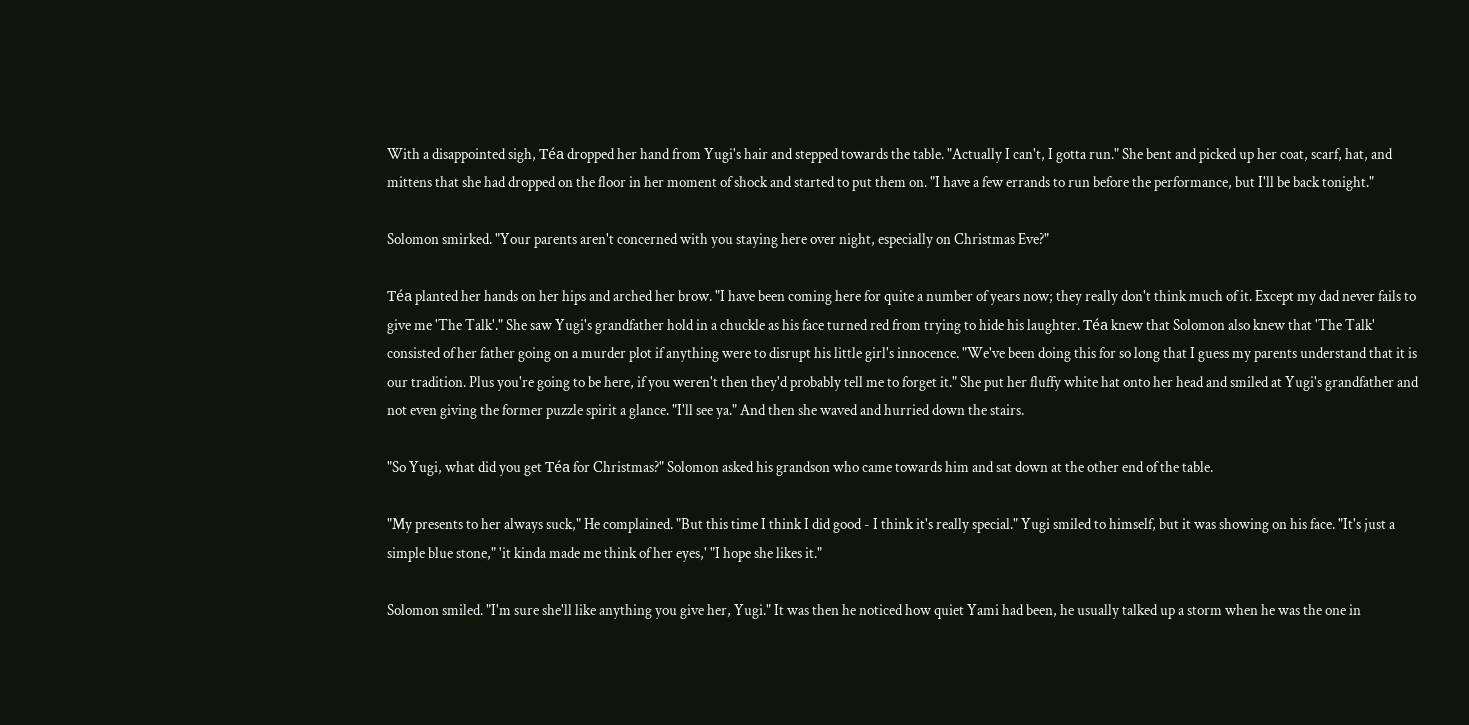With a disappointed sigh, Téa dropped her hand from Yugi's hair and stepped towards the table. "Actually I can't, I gotta run." She bent and picked up her coat, scarf, hat, and mittens that she had dropped on the floor in her moment of shock and started to put them on. "I have a few errands to run before the performance, but I'll be back tonight."

Solomon smirked. "Your parents aren't concerned with you staying here over night, especially on Christmas Eve?"

Téa planted her hands on her hips and arched her brow. "I have been coming here for quite a number of years now; they really don't think much of it. Except my dad never fails to give me 'The Talk'." She saw Yugi's grandfather hold in a chuckle as his face turned red from trying to hide his laughter. Téa knew that Solomon also knew that 'The Talk' consisted of her father going on a murder plot if anything were to disrupt his little girl's innocence. "We've been doing this for so long that I guess my parents understand that it is our tradition. Plus you're going to be here, if you weren't then they'd probably tell me to forget it." She put her fluffy white hat onto her head and smiled at Yugi's grandfather and not even giving the former puzzle spirit a glance. "I'll see ya." And then she waved and hurried down the stairs.

"So Yugi, what did you get Téa for Christmas?" Solomon asked his grandson who came towards him and sat down at the other end of the table.

"My presents to her always suck," He complained. "But this time I think I did good - I think it's really special." Yugi smiled to himself, but it was showing on his face. "It's just a simple blue stone," 'it kinda made me think of her eyes,' "I hope she likes it."

Solomon smiled. "I'm sure she'll like anything you give her, Yugi." It was then he noticed how quiet Yami had been, he usually talked up a storm when he was the one in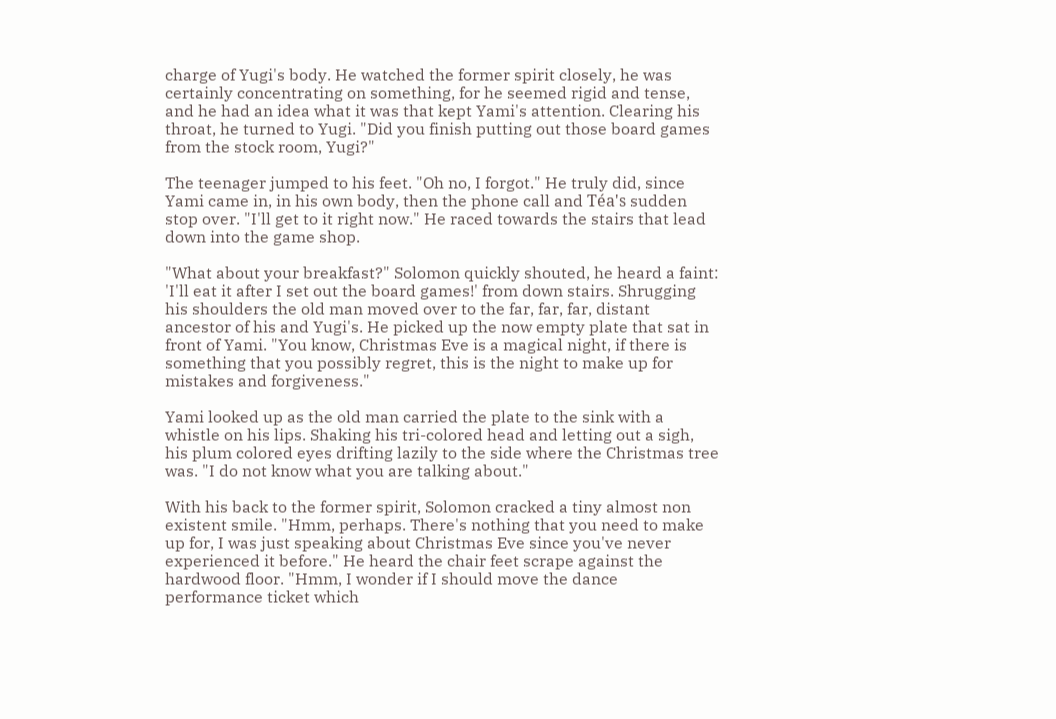charge of Yugi's body. He watched the former spirit closely, he was certainly concentrating on something, for he seemed rigid and tense, and he had an idea what it was that kept Yami's attention. Clearing his throat, he turned to Yugi. "Did you finish putting out those board games from the stock room, Yugi?"

The teenager jumped to his feet. "Oh no, I forgot." He truly did, since Yami came in, in his own body, then the phone call and Téa's sudden stop over. "I'll get to it right now." He raced towards the stairs that lead down into the game shop.

"What about your breakfast?" Solomon quickly shouted, he heard a faint: 'I'll eat it after I set out the board games!' from down stairs. Shrugging his shoulders the old man moved over to the far, far, far, distant ancestor of his and Yugi's. He picked up the now empty plate that sat in front of Yami. "You know, Christmas Eve is a magical night, if there is something that you possibly regret, this is the night to make up for mistakes and forgiveness."

Yami looked up as the old man carried the plate to the sink with a whistle on his lips. Shaking his tri-colored head and letting out a sigh, his plum colored eyes drifting lazily to the side where the Christmas tree was. "I do not know what you are talking about."

With his back to the former spirit, Solomon cracked a tiny almost non existent smile. "Hmm, perhaps. There's nothing that you need to make up for, I was just speaking about Christmas Eve since you've never experienced it before." He heard the chair feet scrape against the hardwood floor. "Hmm, I wonder if I should move the dance performance ticket which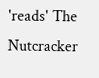'reads' The Nutcracker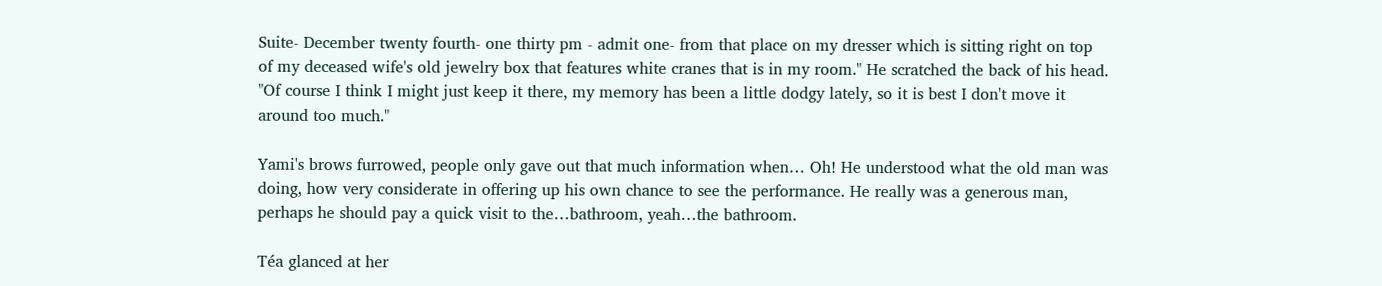Suite- December twenty fourth- one thirty pm - admit one- from that place on my dresser which is sitting right on top of my deceased wife's old jewelry box that features white cranes that is in my room." He scratched the back of his head. "Of course I think I might just keep it there, my memory has been a little dodgy lately, so it is best I don't move it around too much."

Yami's brows furrowed, people only gave out that much information when… Oh! He understood what the old man was doing, how very considerate in offering up his own chance to see the performance. He really was a generous man, perhaps he should pay a quick visit to the…bathroom, yeah…the bathroom.

Téa glanced at her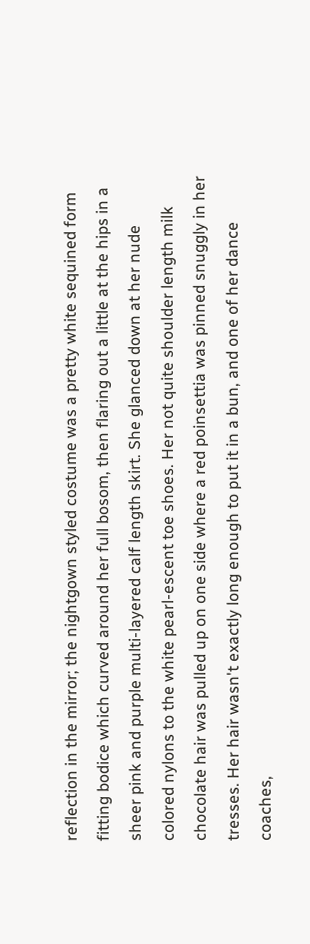reflection in the mirror; the nightgown styled costume was a pretty white sequined form fitting bodice which curved around her full bosom, then flaring out a little at the hips in a sheer pink and purple multi-layered calf length skirt. She glanced down at her nude colored nylons to the white pearl-escent toe shoes. Her not quite shoulder length milk chocolate hair was pulled up on one side where a red poinsettia was pinned snuggly in her tresses. Her hair wasn't exactly long enough to put it in a bun, and one of her dance coaches,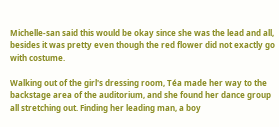Michelle-san said this would be okay since she was the lead and all, besides it was pretty even though the red flower did not exactly go with costume.

Walking out of the girl's dressing room, Téa made her way to the backstage area of the auditorium, and she found her dance group all stretching out. Finding her leading man, a boy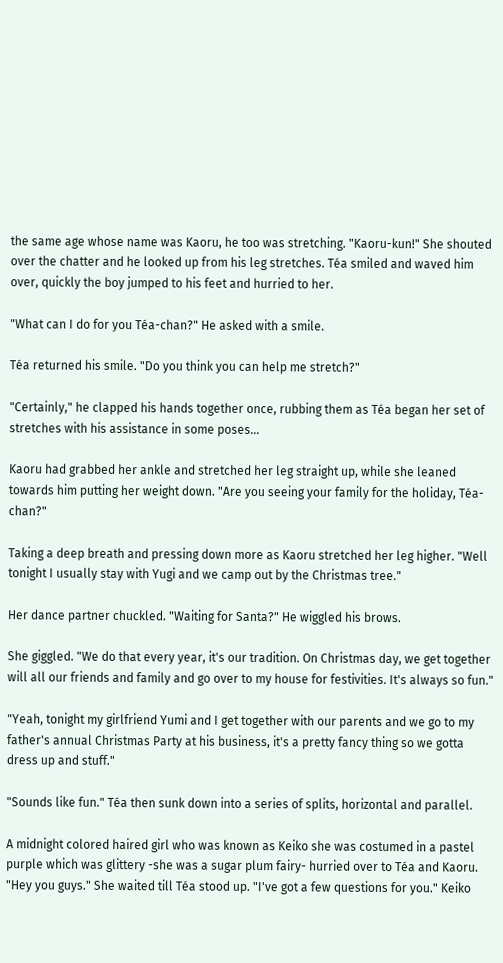the same age whose name was Kaoru, he too was stretching. "Kaoru-kun!" She shouted over the chatter and he looked up from his leg stretches. Téa smiled and waved him over, quickly the boy jumped to his feet and hurried to her.

"What can I do for you Téa-chan?" He asked with a smile.

Téa returned his smile. "Do you think you can help me stretch?"

"Certainly," he clapped his hands together once, rubbing them as Téa began her set of stretches with his assistance in some poses…

Kaoru had grabbed her ankle and stretched her leg straight up, while she leaned towards him putting her weight down. "Are you seeing your family for the holiday, Téa-chan?"

Taking a deep breath and pressing down more as Kaoru stretched her leg higher. "Well tonight I usually stay with Yugi and we camp out by the Christmas tree."

Her dance partner chuckled. "Waiting for Santa?" He wiggled his brows.

She giggled. "We do that every year, it's our tradition. On Christmas day, we get together will all our friends and family and go over to my house for festivities. It's always so fun."

"Yeah, tonight my girlfriend Yumi and I get together with our parents and we go to my father's annual Christmas Party at his business, it's a pretty fancy thing so we gotta dress up and stuff."

"Sounds like fun." Téa then sunk down into a series of splits, horizontal and parallel.

A midnight colored haired girl who was known as Keiko she was costumed in a pastel purple which was glittery -she was a sugar plum fairy- hurried over to Téa and Kaoru. "Hey you guys." She waited till Téa stood up. "I've got a few questions for you." Keiko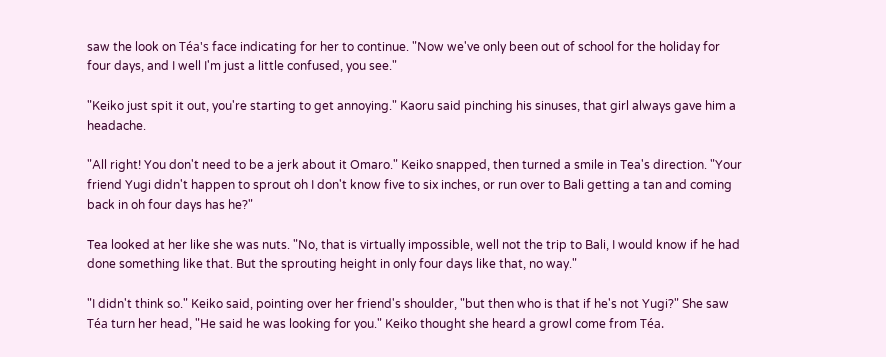saw the look on Téa's face indicating for her to continue. "Now we've only been out of school for the holiday for four days, and I well I'm just a little confused, you see."

"Keiko just spit it out, you're starting to get annoying." Kaoru said pinching his sinuses, that girl always gave him a headache.

"All right! You don't need to be a jerk about it Omaro." Keiko snapped, then turned a smile in Tea's direction. "Your friend Yugi didn't happen to sprout oh I don't know five to six inches, or run over to Bali getting a tan and coming back in oh four days has he?"

Tea looked at her like she was nuts. "No, that is virtually impossible, well not the trip to Bali, I would know if he had done something like that. But the sprouting height in only four days like that, no way."

"I didn't think so." Keiko said, pointing over her friend's shoulder, "but then who is that if he's not Yugi?" She saw Téa turn her head, "He said he was looking for you." Keiko thought she heard a growl come from Téa.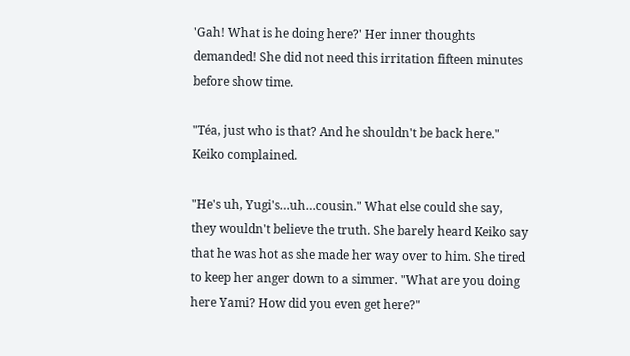'Gah! What is he doing here?' Her inner thoughts demanded! She did not need this irritation fifteen minutes before show time.

"Téa, just who is that? And he shouldn't be back here." Keiko complained.

"He's uh, Yugi's…uh…cousin." What else could she say, they wouldn't believe the truth. She barely heard Keiko say that he was hot as she made her way over to him. She tired to keep her anger down to a simmer. "What are you doing here Yami? How did you even get here?"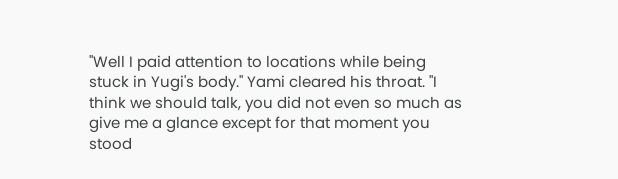"Well I paid attention to locations while being stuck in Yugi's body." Yami cleared his throat. "I think we should talk, you did not even so much as give me a glance except for that moment you stood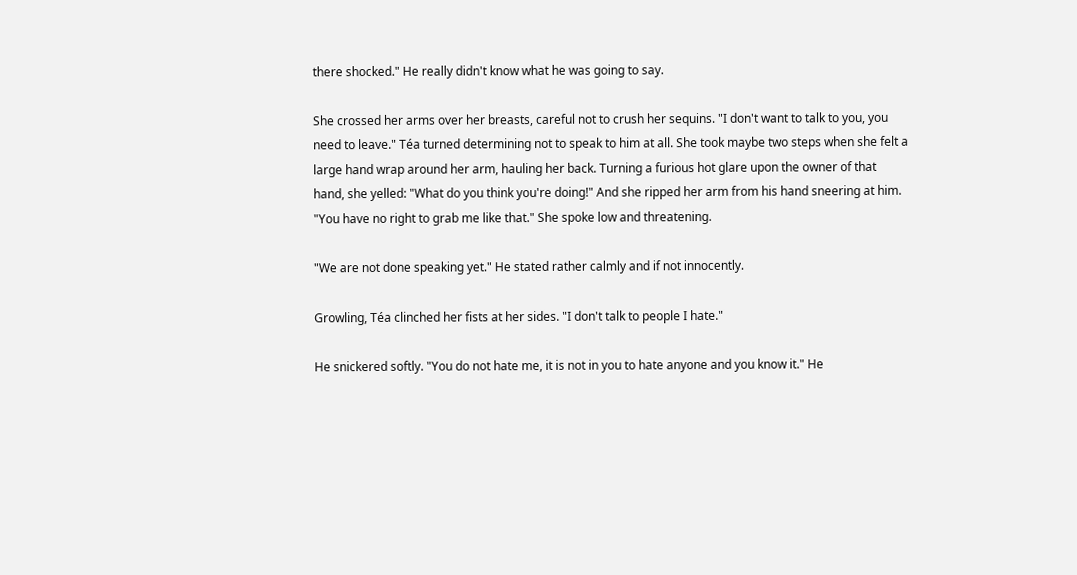there shocked." He really didn't know what he was going to say.

She crossed her arms over her breasts, careful not to crush her sequins. "I don't want to talk to you, you need to leave." Téa turned determining not to speak to him at all. She took maybe two steps when she felt a large hand wrap around her arm, hauling her back. Turning a furious hot glare upon the owner of that hand, she yelled: "What do you think you're doing!" And she ripped her arm from his hand sneering at him. "You have no right to grab me like that." She spoke low and threatening.

"We are not done speaking yet." He stated rather calmly and if not innocently.

Growling, Téa clinched her fists at her sides. "I don't talk to people I hate."

He snickered softly. "You do not hate me, it is not in you to hate anyone and you know it." He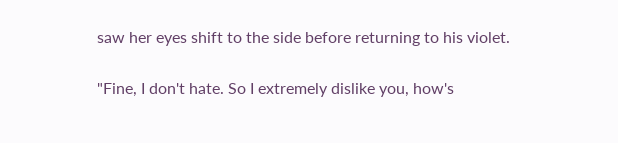saw her eyes shift to the side before returning to his violet.

"Fine, I don't hate. So I extremely dislike you, how's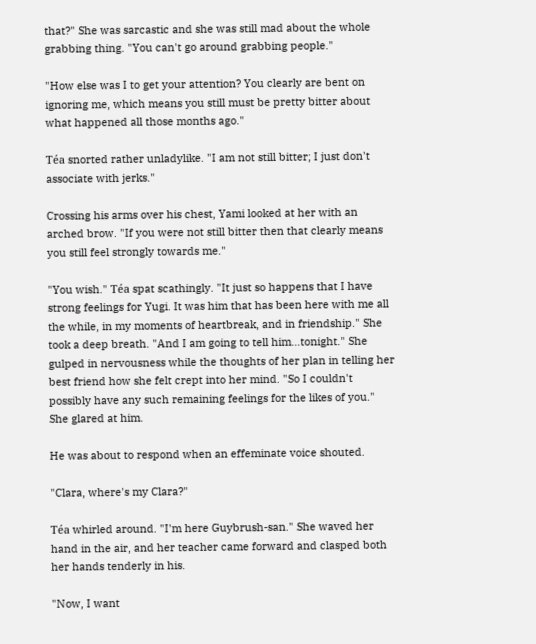that?" She was sarcastic and she was still mad about the whole grabbing thing. "You can't go around grabbing people."

"How else was I to get your attention? You clearly are bent on ignoring me, which means you still must be pretty bitter about what happened all those months ago."

Téa snorted rather unladylike. "I am not still bitter; I just don't associate with jerks."

Crossing his arms over his chest, Yami looked at her with an arched brow. "If you were not still bitter then that clearly means you still feel strongly towards me."

"You wish." Téa spat scathingly. "It just so happens that I have strong feelings for Yugi. It was him that has been here with me all the while, in my moments of heartbreak, and in friendship." She took a deep breath. "And I am going to tell him…tonight." She gulped in nervousness while the thoughts of her plan in telling her best friend how she felt crept into her mind. "So I couldn't possibly have any such remaining feelings for the likes of you." She glared at him.

He was about to respond when an effeminate voice shouted.

"Clara, where's my Clara?"

Téa whirled around. "I'm here Guybrush-san." She waved her hand in the air, and her teacher came forward and clasped both her hands tenderly in his.

"Now, I want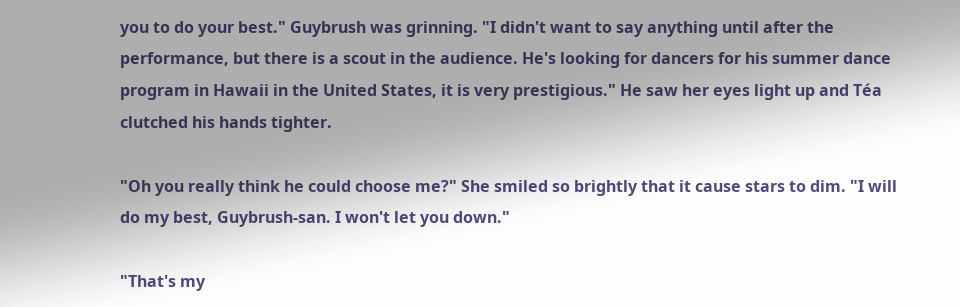you to do your best." Guybrush was grinning. "I didn't want to say anything until after the performance, but there is a scout in the audience. He's looking for dancers for his summer dance program in Hawaii in the United States, it is very prestigious." He saw her eyes light up and Téa clutched his hands tighter.

"Oh you really think he could choose me?" She smiled so brightly that it cause stars to dim. "I will do my best, Guybrush-san. I won't let you down."

"That's my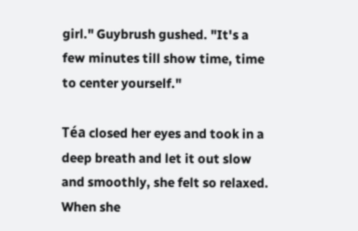girl." Guybrush gushed. "It's a few minutes till show time, time to center yourself."

Téa closed her eyes and took in a deep breath and let it out slow and smoothly, she felt so relaxed. When she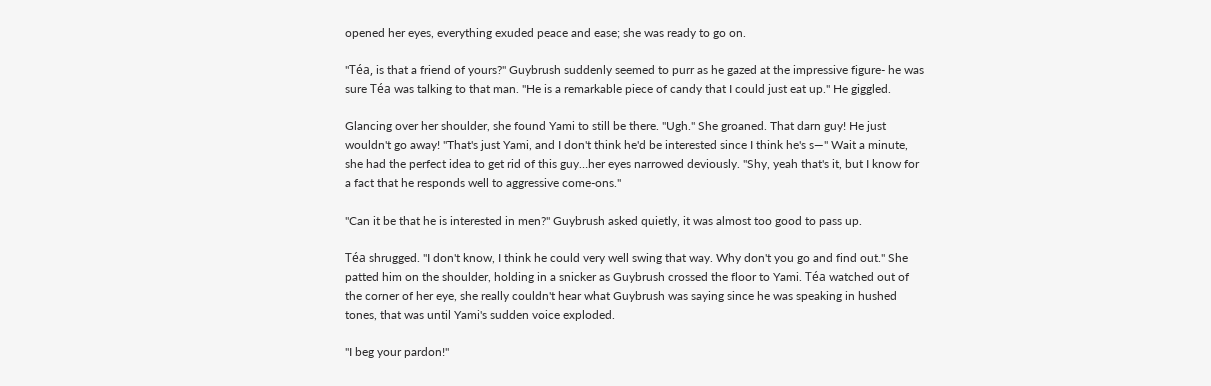opened her eyes, everything exuded peace and ease; she was ready to go on.

"Téa, is that a friend of yours?" Guybrush suddenly seemed to purr as he gazed at the impressive figure- he was sure Téa was talking to that man. "He is a remarkable piece of candy that I could just eat up." He giggled.

Glancing over her shoulder, she found Yami to still be there. "Ugh." She groaned. That darn guy! He just wouldn't go away! "That's just Yami, and I don't think he'd be interested since I think he's s—" Wait a minute, she had the perfect idea to get rid of this guy…her eyes narrowed deviously. "Shy, yeah that's it, but I know for a fact that he responds well to aggressive come-ons."

"Can it be that he is interested in men?" Guybrush asked quietly, it was almost too good to pass up.

Téa shrugged. "I don't know, I think he could very well swing that way. Why don't you go and find out." She patted him on the shoulder, holding in a snicker as Guybrush crossed the floor to Yami. Téa watched out of the corner of her eye, she really couldn't hear what Guybrush was saying since he was speaking in hushed tones, that was until Yami's sudden voice exploded.

"I beg your pardon!"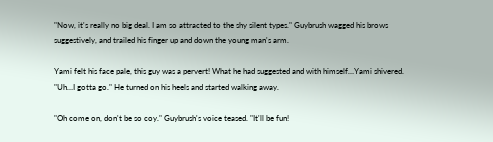"Now, it's really no big deal. I am so attracted to the shy silent types." Guybrush wagged his brows suggestively, and trailed his finger up and down the young man's arm.

Yami felt his face pale, this guy was a pervert! What he had suggested and with himself…Yami shivered. "Uh…I gotta go." He turned on his heels and started walking away.

"Oh come on, don't be so coy." Guybrush's voice teased. "It'll be fun!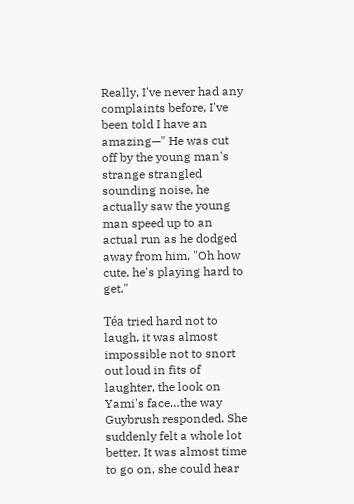Really, I've never had any complaints before, I've been told I have an amazing—" He was cut off by the young man's strange strangled sounding noise, he actually saw the young man speed up to an actual run as he dodged away from him. "Oh how cute, he's playing hard to get."

Téa tried hard not to laugh, it was almost impossible not to snort out loud in fits of laughter, the look on Yami's face…the way Guybrush responded. She suddenly felt a whole lot better. It was almost time to go on, she could hear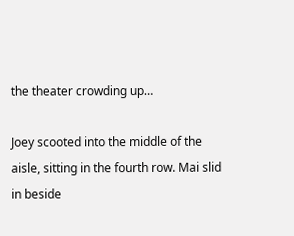the theater crowding up…

Joey scooted into the middle of the aisle, sitting in the fourth row. Mai slid in beside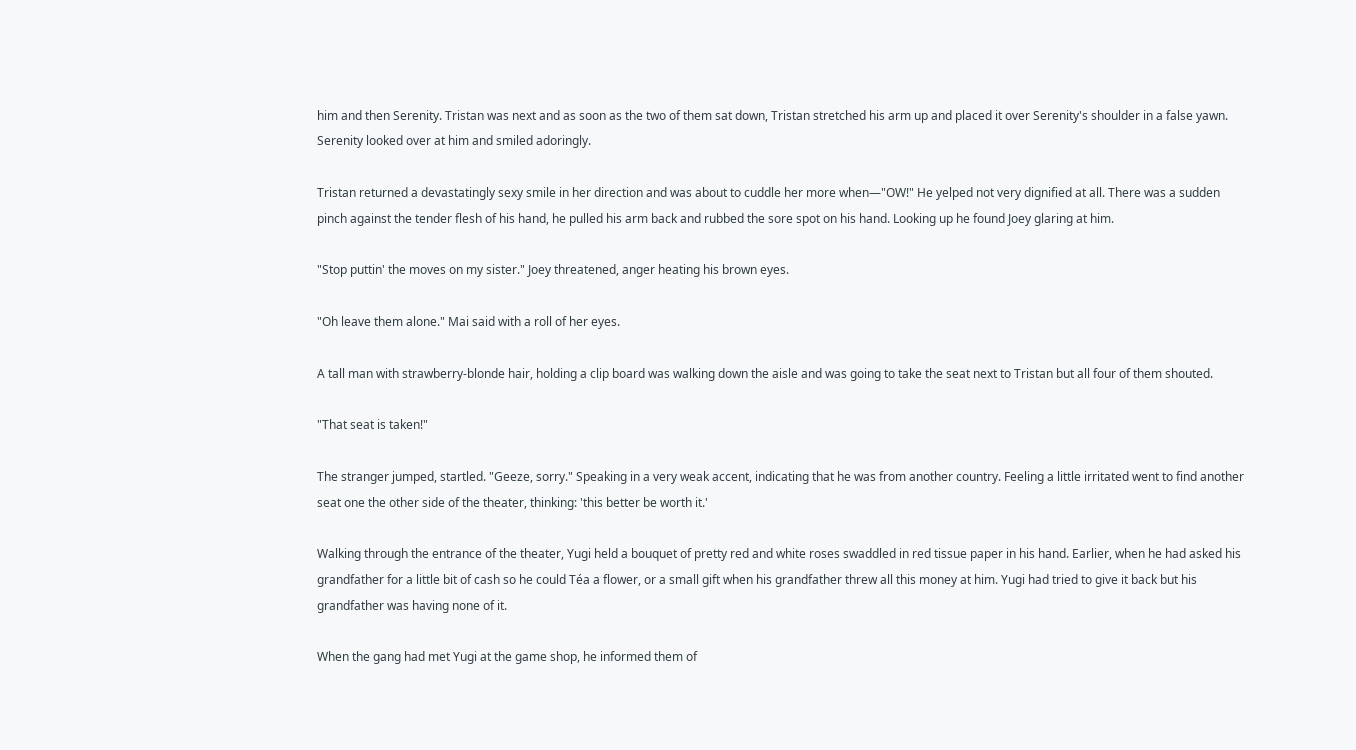him and then Serenity. Tristan was next and as soon as the two of them sat down, Tristan stretched his arm up and placed it over Serenity's shoulder in a false yawn. Serenity looked over at him and smiled adoringly.

Tristan returned a devastatingly sexy smile in her direction and was about to cuddle her more when—"OW!" He yelped not very dignified at all. There was a sudden pinch against the tender flesh of his hand, he pulled his arm back and rubbed the sore spot on his hand. Looking up he found Joey glaring at him.

"Stop puttin' the moves on my sister." Joey threatened, anger heating his brown eyes.

"Oh leave them alone." Mai said with a roll of her eyes.

A tall man with strawberry-blonde hair, holding a clip board was walking down the aisle and was going to take the seat next to Tristan but all four of them shouted.

"That seat is taken!"

The stranger jumped, startled. "Geeze, sorry." Speaking in a very weak accent, indicating that he was from another country. Feeling a little irritated went to find another seat one the other side of the theater, thinking: 'this better be worth it.'

Walking through the entrance of the theater, Yugi held a bouquet of pretty red and white roses swaddled in red tissue paper in his hand. Earlier, when he had asked his grandfather for a little bit of cash so he could Téa a flower, or a small gift when his grandfather threw all this money at him. Yugi had tried to give it back but his grandfather was having none of it.

When the gang had met Yugi at the game shop, he informed them of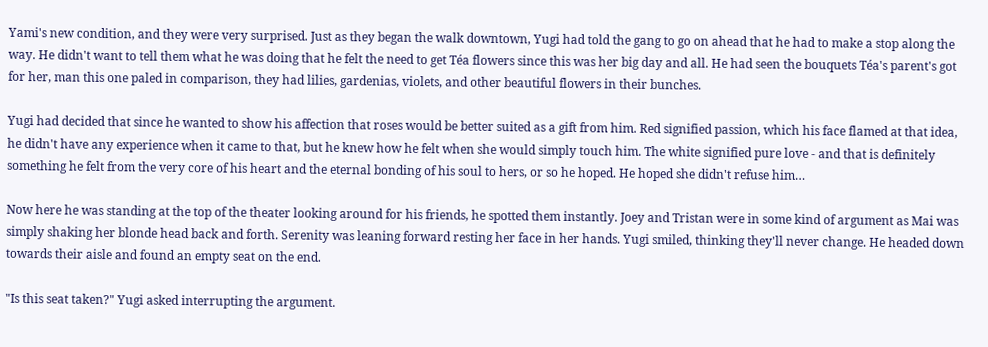Yami's new condition, and they were very surprised. Just as they began the walk downtown, Yugi had told the gang to go on ahead that he had to make a stop along the way. He didn't want to tell them what he was doing that he felt the need to get Téa flowers since this was her big day and all. He had seen the bouquets Téa's parent's got for her, man this one paled in comparison, they had lilies, gardenias, violets, and other beautiful flowers in their bunches.

Yugi had decided that since he wanted to show his affection that roses would be better suited as a gift from him. Red signified passion, which his face flamed at that idea, he didn't have any experience when it came to that, but he knew how he felt when she would simply touch him. The white signified pure love - and that is definitely something he felt from the very core of his heart and the eternal bonding of his soul to hers, or so he hoped. He hoped she didn't refuse him…

Now here he was standing at the top of the theater looking around for his friends, he spotted them instantly. Joey and Tristan were in some kind of argument as Mai was simply shaking her blonde head back and forth. Serenity was leaning forward resting her face in her hands. Yugi smiled, thinking they'll never change. He headed down towards their aisle and found an empty seat on the end.

"Is this seat taken?" Yugi asked interrupting the argument.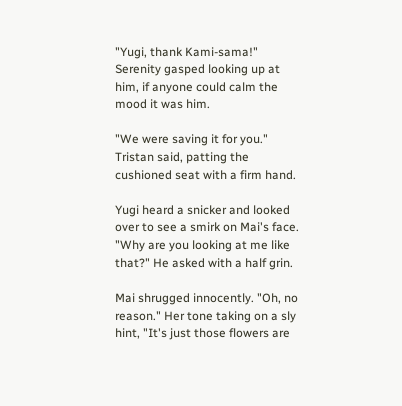"Yugi, thank Kami-sama!" Serenity gasped looking up at him, if anyone could calm the mood it was him.

"We were saving it for you." Tristan said, patting the cushioned seat with a firm hand.

Yugi heard a snicker and looked over to see a smirk on Mai's face. "Why are you looking at me like that?" He asked with a half grin.

Mai shrugged innocently. "Oh, no reason." Her tone taking on a sly hint, "It's just those flowers are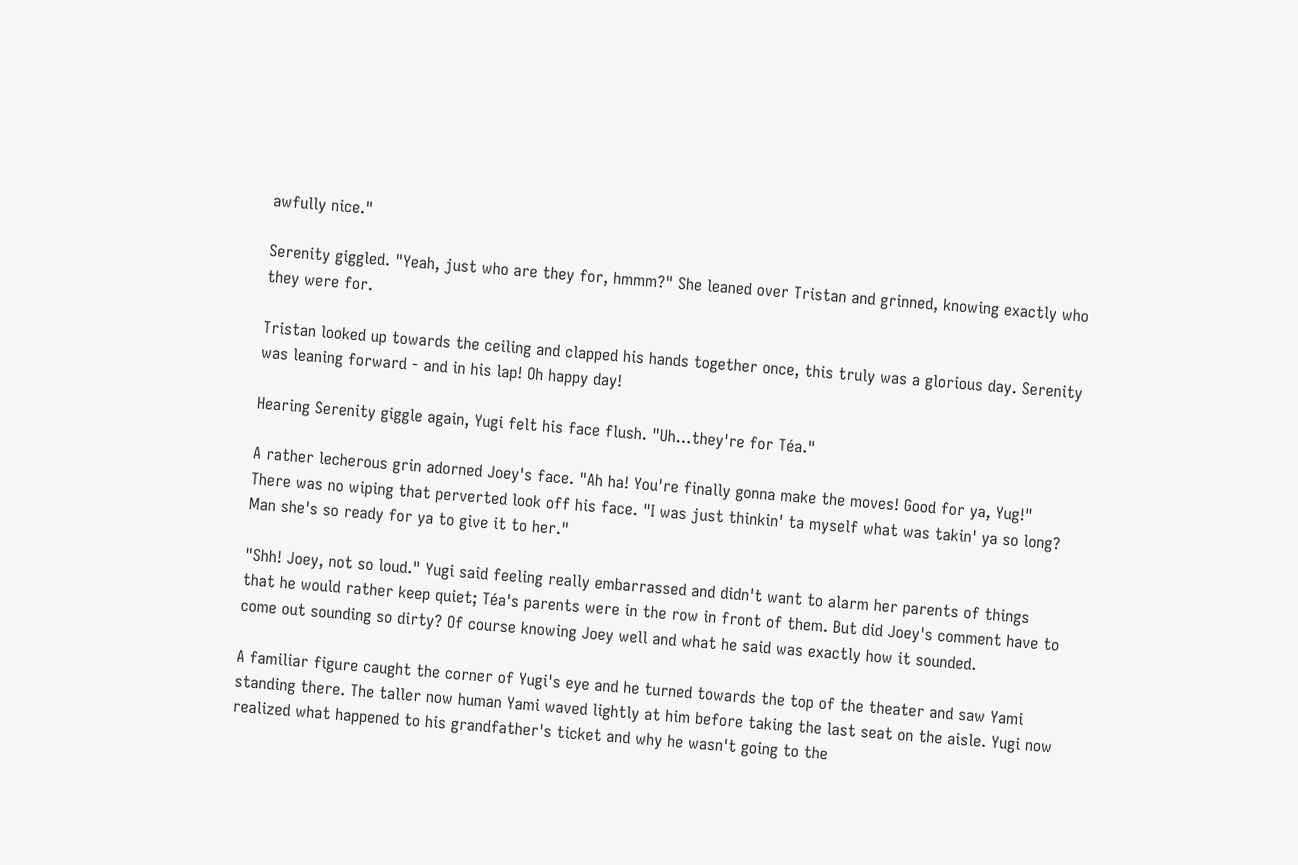awfully nice."

Serenity giggled. "Yeah, just who are they for, hmmm?" She leaned over Tristan and grinned, knowing exactly who they were for.

Tristan looked up towards the ceiling and clapped his hands together once, this truly was a glorious day. Serenity was leaning forward - and in his lap! Oh happy day!

Hearing Serenity giggle again, Yugi felt his face flush. "Uh…they're for Téa."

A rather lecherous grin adorned Joey's face. "Ah ha! You're finally gonna make the moves! Good for ya, Yug!" There was no wiping that perverted look off his face. "I was just thinkin' ta myself what was takin' ya so long? Man she's so ready for ya to give it to her."

"Shh! Joey, not so loud." Yugi said feeling really embarrassed and didn't want to alarm her parents of things that he would rather keep quiet; Téa's parents were in the row in front of them. But did Joey's comment have to come out sounding so dirty? Of course knowing Joey well and what he said was exactly how it sounded.

A familiar figure caught the corner of Yugi's eye and he turned towards the top of the theater and saw Yami standing there. The taller now human Yami waved lightly at him before taking the last seat on the aisle. Yugi now realized what happened to his grandfather's ticket and why he wasn't going to the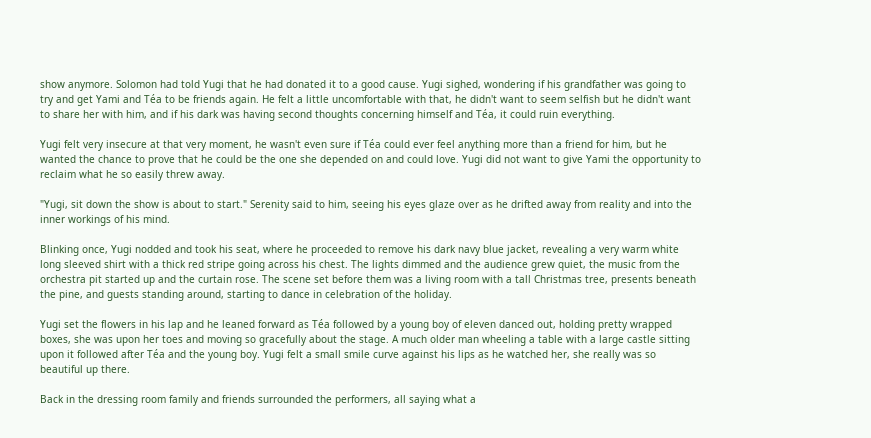show anymore. Solomon had told Yugi that he had donated it to a good cause. Yugi sighed, wondering if his grandfather was going to try and get Yami and Téa to be friends again. He felt a little uncomfortable with that, he didn't want to seem selfish but he didn't want to share her with him, and if his dark was having second thoughts concerning himself and Téa, it could ruin everything.

Yugi felt very insecure at that very moment, he wasn't even sure if Téa could ever feel anything more than a friend for him, but he wanted the chance to prove that he could be the one she depended on and could love. Yugi did not want to give Yami the opportunity to reclaim what he so easily threw away.

"Yugi, sit down the show is about to start." Serenity said to him, seeing his eyes glaze over as he drifted away from reality and into the inner workings of his mind.

Blinking once, Yugi nodded and took his seat, where he proceeded to remove his dark navy blue jacket, revealing a very warm white long sleeved shirt with a thick red stripe going across his chest. The lights dimmed and the audience grew quiet, the music from the orchestra pit started up and the curtain rose. The scene set before them was a living room with a tall Christmas tree, presents beneath the pine, and guests standing around, starting to dance in celebration of the holiday.

Yugi set the flowers in his lap and he leaned forward as Téa followed by a young boy of eleven danced out, holding pretty wrapped boxes, she was upon her toes and moving so gracefully about the stage. A much older man wheeling a table with a large castle sitting upon it followed after Téa and the young boy. Yugi felt a small smile curve against his lips as he watched her, she really was so beautiful up there.

Back in the dressing room family and friends surrounded the performers, all saying what a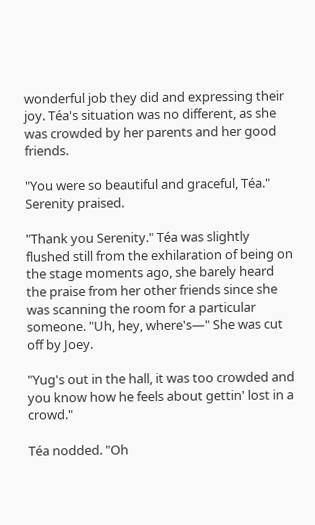wonderful job they did and expressing their joy. Téa's situation was no different, as she was crowded by her parents and her good friends.

"You were so beautiful and graceful, Téa." Serenity praised.

"Thank you Serenity." Téa was slightly flushed still from the exhilaration of being on the stage moments ago, she barely heard the praise from her other friends since she was scanning the room for a particular someone. "Uh, hey, where's—" She was cut off by Joey.

"Yug's out in the hall, it was too crowded and you know how he feels about gettin' lost in a crowd."

Téa nodded. "Oh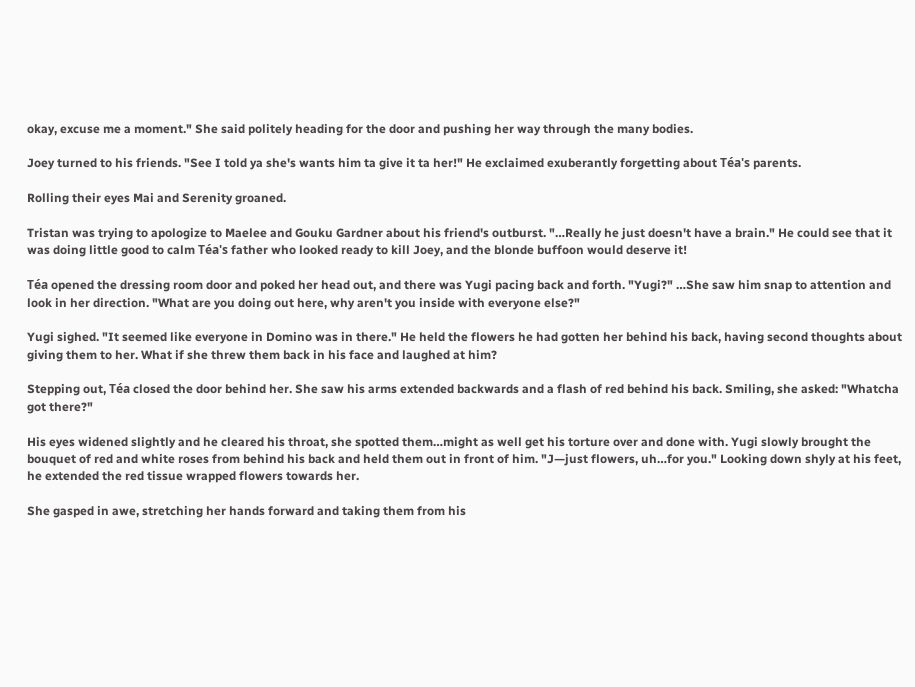okay, excuse me a moment." She said politely heading for the door and pushing her way through the many bodies.

Joey turned to his friends. "See I told ya she's wants him ta give it ta her!" He exclaimed exuberantly forgetting about Téa's parents.

Rolling their eyes Mai and Serenity groaned.

Tristan was trying to apologize to Maelee and Gouku Gardner about his friend's outburst. "…Really he just doesn't have a brain." He could see that it was doing little good to calm Téa's father who looked ready to kill Joey, and the blonde buffoon would deserve it!

Téa opened the dressing room door and poked her head out, and there was Yugi pacing back and forth. "Yugi?" …She saw him snap to attention and look in her direction. "What are you doing out here, why aren't you inside with everyone else?"

Yugi sighed. "It seemed like everyone in Domino was in there." He held the flowers he had gotten her behind his back, having second thoughts about giving them to her. What if she threw them back in his face and laughed at him?

Stepping out, Téa closed the door behind her. She saw his arms extended backwards and a flash of red behind his back. Smiling, she asked: "Whatcha got there?"

His eyes widened slightly and he cleared his throat, she spotted them…might as well get his torture over and done with. Yugi slowly brought the bouquet of red and white roses from behind his back and held them out in front of him. "J—just flowers, uh…for you." Looking down shyly at his feet, he extended the red tissue wrapped flowers towards her.

She gasped in awe, stretching her hands forward and taking them from his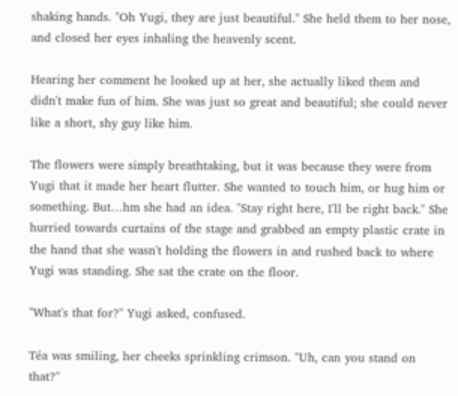shaking hands. "Oh Yugi, they are just beautiful." She held them to her nose, and closed her eyes inhaling the heavenly scent.

Hearing her comment he looked up at her, she actually liked them and didn't make fun of him. She was just so great and beautiful; she could never like a short, shy guy like him.

The flowers were simply breathtaking, but it was because they were from Yugi that it made her heart flutter. She wanted to touch him, or hug him or something. But…hm she had an idea. "Stay right here, I'll be right back." She hurried towards curtains of the stage and grabbed an empty plastic crate in the hand that she wasn't holding the flowers in and rushed back to where Yugi was standing. She sat the crate on the floor.

"What's that for?" Yugi asked, confused.

Téa was smiling, her cheeks sprinkling crimson. "Uh, can you stand on that?"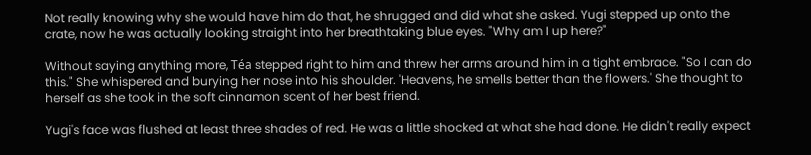Not really knowing why she would have him do that, he shrugged and did what she asked. Yugi stepped up onto the crate, now he was actually looking straight into her breathtaking blue eyes. "Why am I up here?"

Without saying anything more, Téa stepped right to him and threw her arms around him in a tight embrace. "So I can do this." She whispered and burying her nose into his shoulder. 'Heavens, he smells better than the flowers.' She thought to herself as she took in the soft cinnamon scent of her best friend.

Yugi's face was flushed at least three shades of red. He was a little shocked at what she had done. He didn't really expect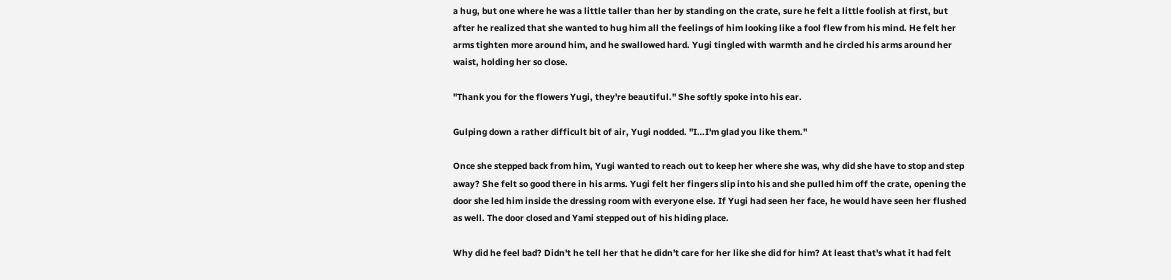a hug, but one where he was a little taller than her by standing on the crate, sure he felt a little foolish at first, but after he realized that she wanted to hug him all the feelings of him looking like a fool flew from his mind. He felt her arms tighten more around him, and he swallowed hard. Yugi tingled with warmth and he circled his arms around her waist, holding her so close.

"Thank you for the flowers Yugi, they're beautiful." She softly spoke into his ear.

Gulping down a rather difficult bit of air, Yugi nodded. "I…I'm glad you like them."

Once she stepped back from him, Yugi wanted to reach out to keep her where she was, why did she have to stop and step away? She felt so good there in his arms. Yugi felt her fingers slip into his and she pulled him off the crate, opening the door she led him inside the dressing room with everyone else. If Yugi had seen her face, he would have seen her flushed as well. The door closed and Yami stepped out of his hiding place.

Why did he feel bad? Didn't he tell her that he didn't care for her like she did for him? At least that's what it had felt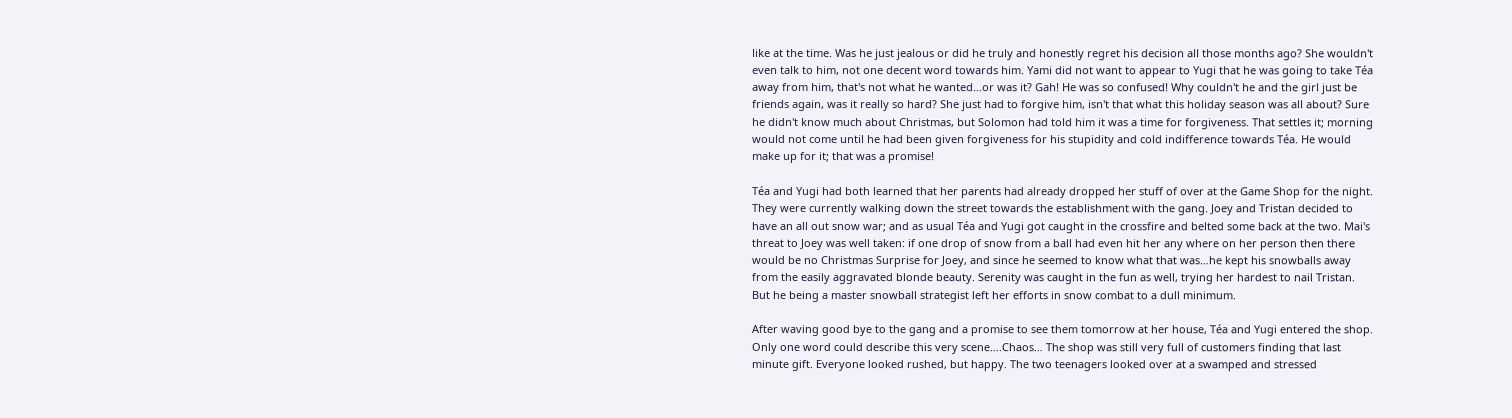like at the time. Was he just jealous or did he truly and honestly regret his decision all those months ago? She wouldn't even talk to him, not one decent word towards him. Yami did not want to appear to Yugi that he was going to take Téa away from him, that's not what he wanted…or was it? Gah! He was so confused! Why couldn't he and the girl just be friends again, was it really so hard? She just had to forgive him, isn't that what this holiday season was all about? Sure he didn't know much about Christmas, but Solomon had told him it was a time for forgiveness. That settles it; morning would not come until he had been given forgiveness for his stupidity and cold indifference towards Téa. He would make up for it; that was a promise!

Téa and Yugi had both learned that her parents had already dropped her stuff of over at the Game Shop for the night. They were currently walking down the street towards the establishment with the gang. Joey and Tristan decided to have an all out snow war; and as usual Téa and Yugi got caught in the crossfire and belted some back at the two. Mai's threat to Joey was well taken: if one drop of snow from a ball had even hit her any where on her person then there would be no Christmas Surprise for Joey, and since he seemed to know what that was…he kept his snowballs away from the easily aggravated blonde beauty. Serenity was caught in the fun as well, trying her hardest to nail Tristan. But he being a master snowball strategist left her efforts in snow combat to a dull minimum.

After waving good bye to the gang and a promise to see them tomorrow at her house, Téa and Yugi entered the shop. Only one word could describe this very scene….Chaos… The shop was still very full of customers finding that last minute gift. Everyone looked rushed, but happy. The two teenagers looked over at a swamped and stressed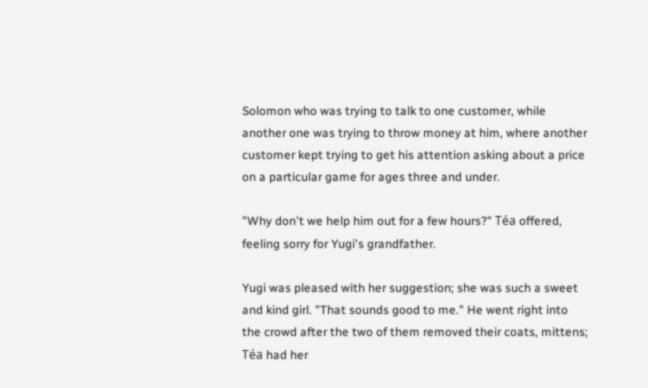Solomon who was trying to talk to one customer, while another one was trying to throw money at him, where another customer kept trying to get his attention asking about a price on a particular game for ages three and under.

"Why don't we help him out for a few hours?" Téa offered, feeling sorry for Yugi's grandfather.

Yugi was pleased with her suggestion; she was such a sweet and kind girl. "That sounds good to me." He went right into the crowd after the two of them removed their coats, mittens; Téa had her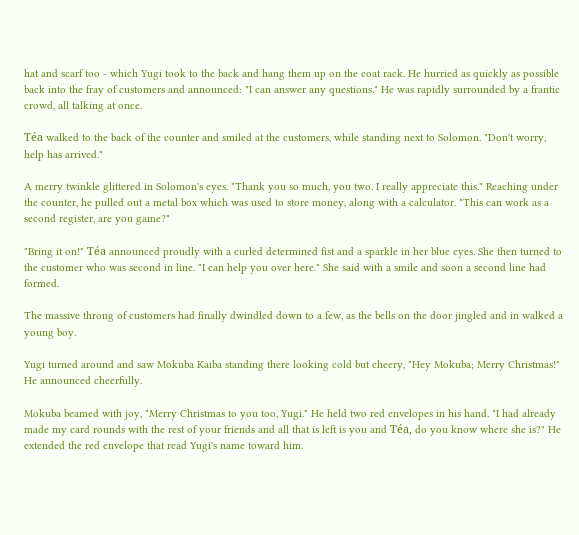hat and scarf too - which Yugi took to the back and hang them up on the coat rack. He hurried as quickly as possible back into the fray of customers and announced: "I can answer any questions." He was rapidly surrounded by a frantic crowd, all talking at once.

Téa walked to the back of the counter and smiled at the customers, while standing next to Solomon. "Don't worry, help has arrived."

A merry twinkle glittered in Solomon's eyes. "Thank you so much, you two. I really appreciate this." Reaching under the counter, he pulled out a metal box which was used to store money, along with a calculator. "This can work as a second register, are you game?"

"Bring it on!" Téa announced proudly with a curled determined fist and a sparkle in her blue eyes. She then turned to the customer who was second in line. "I can help you over here." She said with a smile and soon a second line had formed.

The massive throng of customers had finally dwindled down to a few, as the bells on the door jingled and in walked a young boy.

Yugi turned around and saw Mokuba Kaiba standing there looking cold but cheery, "Hey Mokuba; Merry Christmas!" He announced cheerfully.

Mokuba beamed with joy, "Merry Christmas to you too, Yugi." He held two red envelopes in his hand. "I had already made my card rounds with the rest of your friends and all that is left is you and Téa, do you know where she is?" He extended the red envelope that read Yugi's name toward him.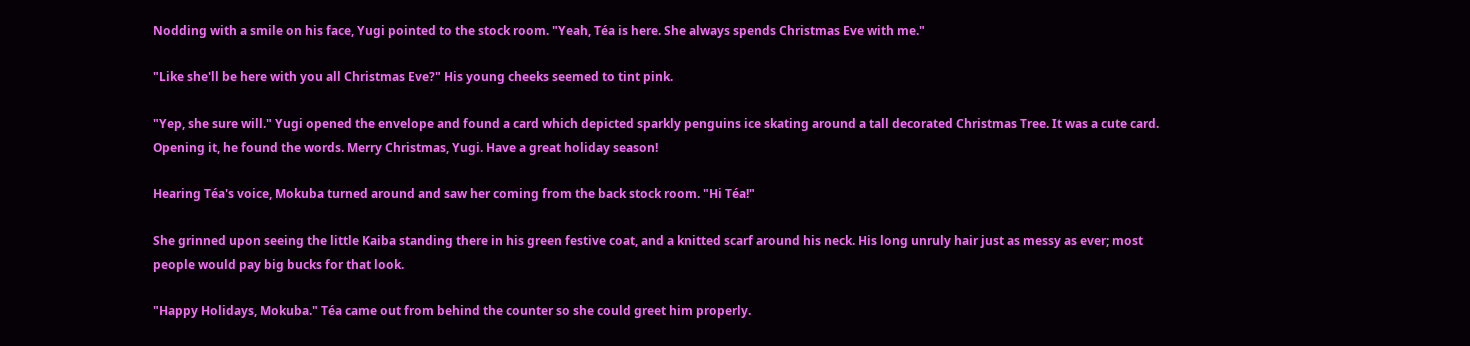Nodding with a smile on his face, Yugi pointed to the stock room. "Yeah, Téa is here. She always spends Christmas Eve with me."

"Like she'll be here with you all Christmas Eve?" His young cheeks seemed to tint pink.

"Yep, she sure will." Yugi opened the envelope and found a card which depicted sparkly penguins ice skating around a tall decorated Christmas Tree. It was a cute card. Opening it, he found the words. Merry Christmas, Yugi. Have a great holiday season!

Hearing Téa's voice, Mokuba turned around and saw her coming from the back stock room. "Hi Téa!"

She grinned upon seeing the little Kaiba standing there in his green festive coat, and a knitted scarf around his neck. His long unruly hair just as messy as ever; most people would pay big bucks for that look.

"Happy Holidays, Mokuba." Téa came out from behind the counter so she could greet him properly.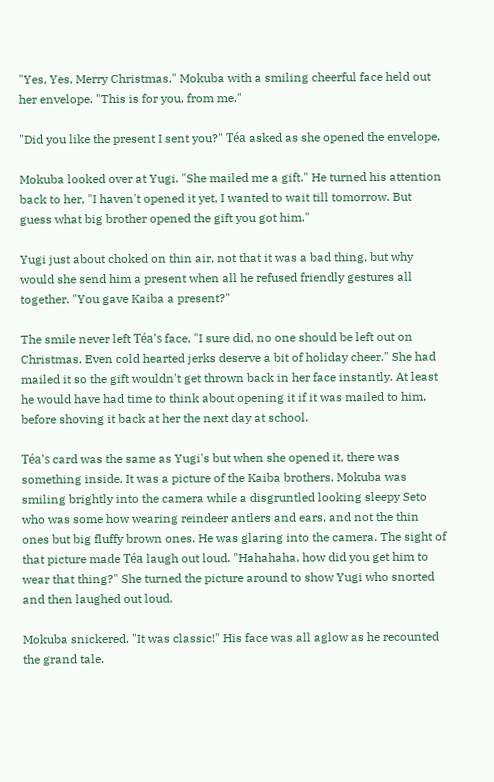"Yes, Yes, Merry Christmas." Mokuba with a smiling cheerful face held out her envelope. "This is for you, from me."

"Did you like the present I sent you?" Téa asked as she opened the envelope.

Mokuba looked over at Yugi. "She mailed me a gift." He turned his attention back to her, "I haven't opened it yet, I wanted to wait till tomorrow. But guess what big brother opened the gift you got him."

Yugi just about choked on thin air, not that it was a bad thing, but why would she send him a present when all he refused friendly gestures all together. "You gave Kaiba a present?"

The smile never left Téa's face, "I sure did, no one should be left out on Christmas. Even cold hearted jerks deserve a bit of holiday cheer." She had mailed it so the gift wouldn't get thrown back in her face instantly. At least he would have had time to think about opening it if it was mailed to him, before shoving it back at her the next day at school.

Téa's card was the same as Yugi's but when she opened it, there was something inside. It was a picture of the Kaiba brothers. Mokuba was smiling brightly into the camera while a disgruntled looking sleepy Seto who was some how wearing reindeer antlers and ears, and not the thin ones but big fluffy brown ones. He was glaring into the camera. The sight of that picture made Téa laugh out loud. "Hahahaha, how did you get him to wear that thing?" She turned the picture around to show Yugi who snorted and then laughed out loud.

Mokuba snickered. "It was classic!" His face was all aglow as he recounted the grand tale.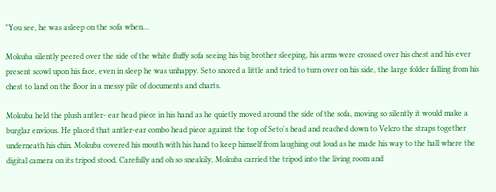"You see, he was asleep on the sofa when…

Mokuba silently peered over the side of the white fluffy sofa seeing his big brother sleeping, his arms were crossed over his chest and his ever present scowl upon his face, even in sleep he was unhappy. Seto snored a little and tried to turn over on his side, the large folder falling from his chest to land on the floor in a messy pile of documents and charts.

Mokuba held the plush antler- ear head piece in his hand as he quietly moved around the side of the sofa, moving so silently it would make a burglar envious. He placed that antler-ear combo head piece against the top of Seto's head and reached down to Velcro the straps together underneath his chin. Mokuba covered his mouth with his hand to keep himself from laughing out loud as he made his way to the hall where the digital camera on its tripod stood. Carefully and oh so sneakily, Mokuba carried the tripod into the living room and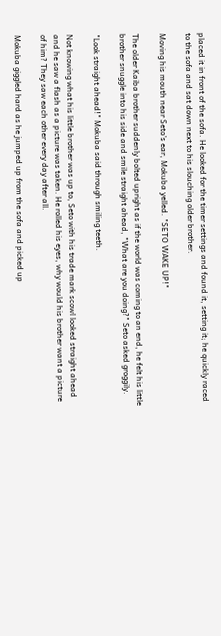placed it in front of the sofa. He looked for the timer settings and found it, setting it; he quickly raced to the sofa and sat down next to his slouching older brother.

Moving his mouth near Seto's ear, Mokuba yelled. "SETO WAKE UP!"

The older Kaiba brother suddenly bolted upright as if the world was coming to an end, he felt his little brother snuggle into his side and smile straight ahead, "What are you doing?" Seto asked groggily.

"Look straight ahead!" Mokuba said through smiling teeth.

Not knowing what his little brother was up to, Seto with his trade mark scowl looked straight ahead and he saw a flash as a picture was taken. He rolled his eyes, why would his brother want a picture of him? They saw each other every day after all.

Mokuba giggled hard as he jumped up from the sofa and picked up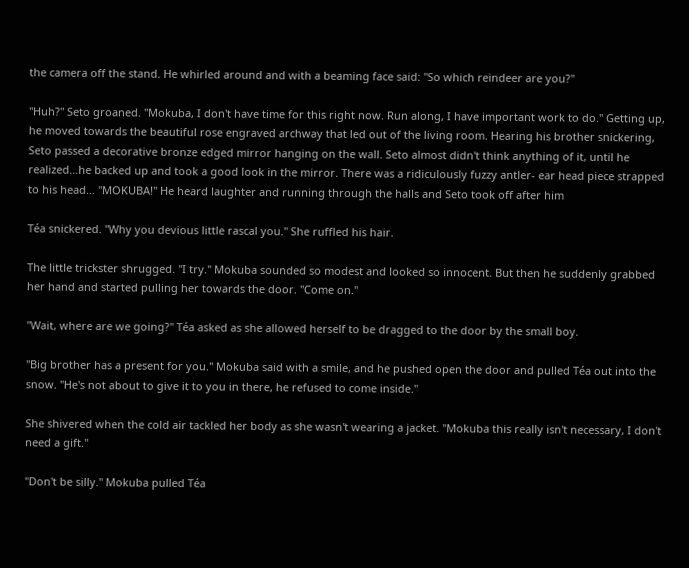the camera off the stand. He whirled around and with a beaming face said: "So which reindeer are you?"

"Huh?" Seto groaned. "Mokuba, I don't have time for this right now. Run along, I have important work to do." Getting up, he moved towards the beautiful rose engraved archway that led out of the living room. Hearing his brother snickering, Seto passed a decorative bronze edged mirror hanging on the wall. Seto almost didn't think anything of it, until he realized…he backed up and took a good look in the mirror. There was a ridiculously fuzzy antler- ear head piece strapped to his head… "MOKUBA!" He heard laughter and running through the halls and Seto took off after him

Téa snickered. "Why you devious little rascal you." She ruffled his hair.

The little trickster shrugged. "I try." Mokuba sounded so modest and looked so innocent. But then he suddenly grabbed her hand and started pulling her towards the door. "Come on."

"Wait, where are we going?" Téa asked as she allowed herself to be dragged to the door by the small boy.

"Big brother has a present for you." Mokuba said with a smile, and he pushed open the door and pulled Téa out into the snow. "He's not about to give it to you in there, he refused to come inside."

She shivered when the cold air tackled her body as she wasn't wearing a jacket. "Mokuba this really isn't necessary, I don't need a gift."

"Don't be silly." Mokuba pulled Téa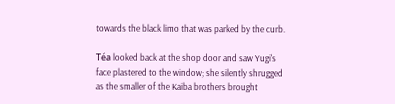towards the black limo that was parked by the curb.

Téa looked back at the shop door and saw Yugi's face plastered to the window; she silently shrugged as the smaller of the Kaiba brothers brought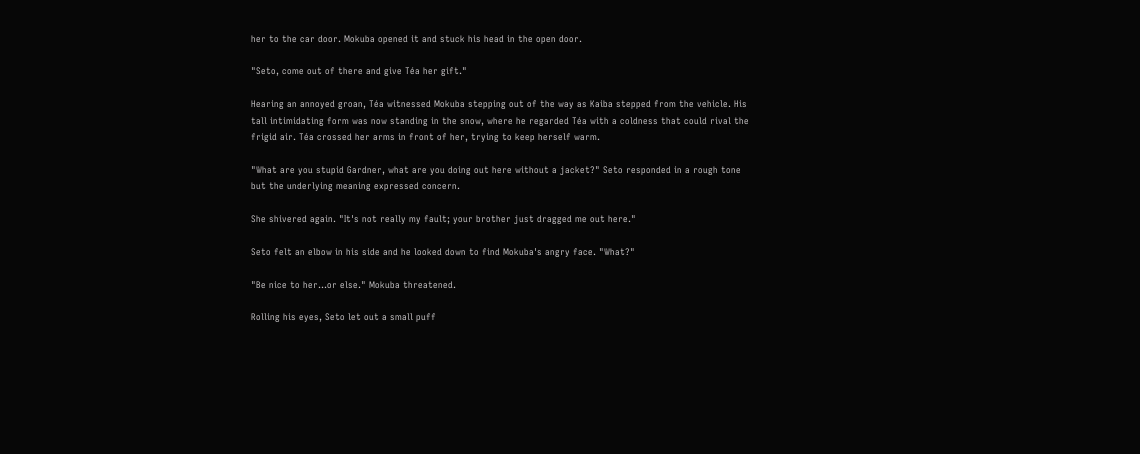her to the car door. Mokuba opened it and stuck his head in the open door.

"Seto, come out of there and give Téa her gift."

Hearing an annoyed groan, Téa witnessed Mokuba stepping out of the way as Kaiba stepped from the vehicle. His tall intimidating form was now standing in the snow, where he regarded Téa with a coldness that could rival the frigid air. Téa crossed her arms in front of her, trying to keep herself warm.

"What are you stupid Gardner, what are you doing out here without a jacket?" Seto responded in a rough tone but the underlying meaning expressed concern.

She shivered again. "It's not really my fault; your brother just dragged me out here."

Seto felt an elbow in his side and he looked down to find Mokuba's angry face. "What?"

"Be nice to her…or else." Mokuba threatened.

Rolling his eyes, Seto let out a small puff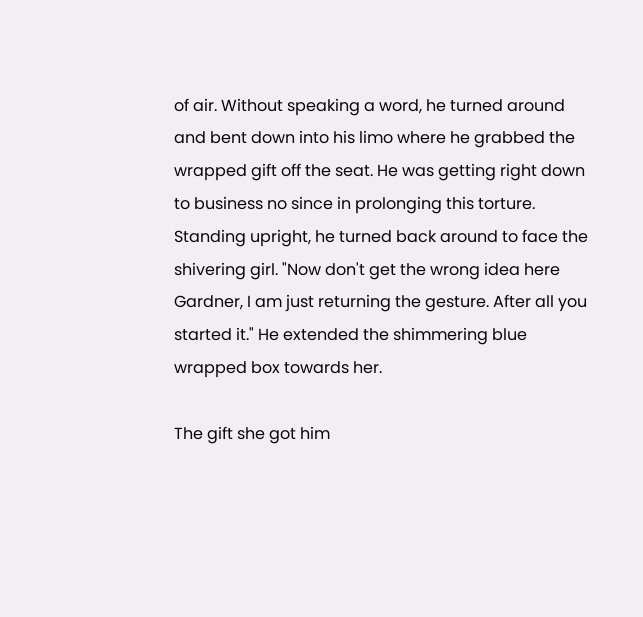of air. Without speaking a word, he turned around and bent down into his limo where he grabbed the wrapped gift off the seat. He was getting right down to business no since in prolonging this torture. Standing upright, he turned back around to face the shivering girl. "Now don't get the wrong idea here Gardner, I am just returning the gesture. After all you started it." He extended the shimmering blue wrapped box towards her.

The gift she got him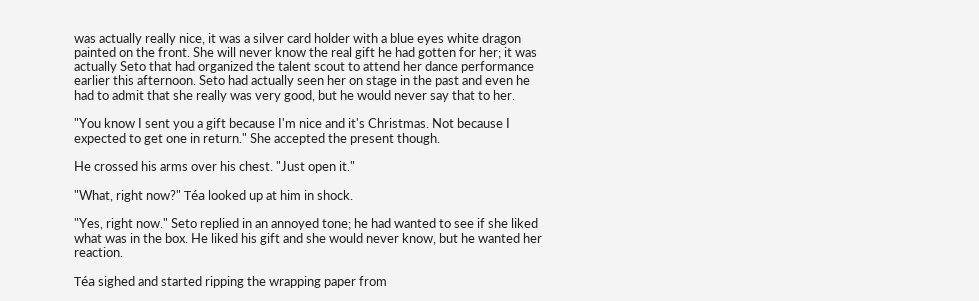was actually really nice, it was a silver card holder with a blue eyes white dragon painted on the front. She will never know the real gift he had gotten for her; it was actually Seto that had organized the talent scout to attend her dance performance earlier this afternoon. Seto had actually seen her on stage in the past and even he had to admit that she really was very good, but he would never say that to her.

"You know I sent you a gift because I'm nice and it's Christmas. Not because I expected to get one in return." She accepted the present though.

He crossed his arms over his chest. "Just open it."

"What, right now?" Téa looked up at him in shock.

"Yes, right now." Seto replied in an annoyed tone; he had wanted to see if she liked what was in the box. He liked his gift and she would never know, but he wanted her reaction.

Téa sighed and started ripping the wrapping paper from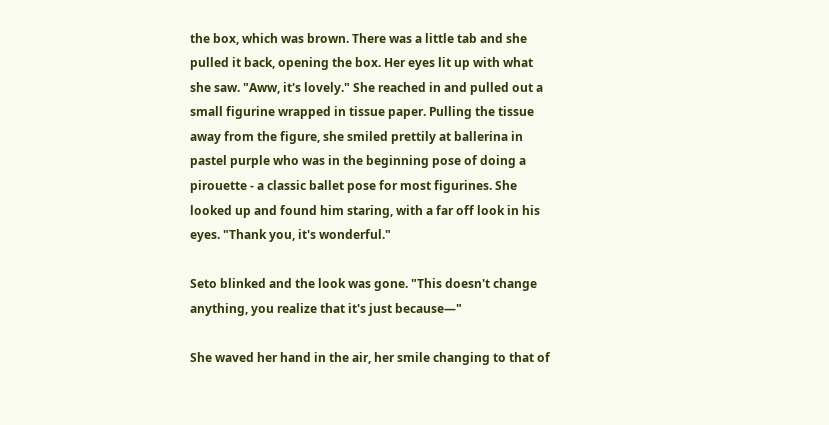the box, which was brown. There was a little tab and she pulled it back, opening the box. Her eyes lit up with what she saw. "Aww, it's lovely." She reached in and pulled out a small figurine wrapped in tissue paper. Pulling the tissue away from the figure, she smiled prettily at ballerina in pastel purple who was in the beginning pose of doing a pirouette - a classic ballet pose for most figurines. She looked up and found him staring, with a far off look in his eyes. "Thank you, it's wonderful."

Seto blinked and the look was gone. "This doesn't change anything, you realize that it's just because—"

She waved her hand in the air, her smile changing to that of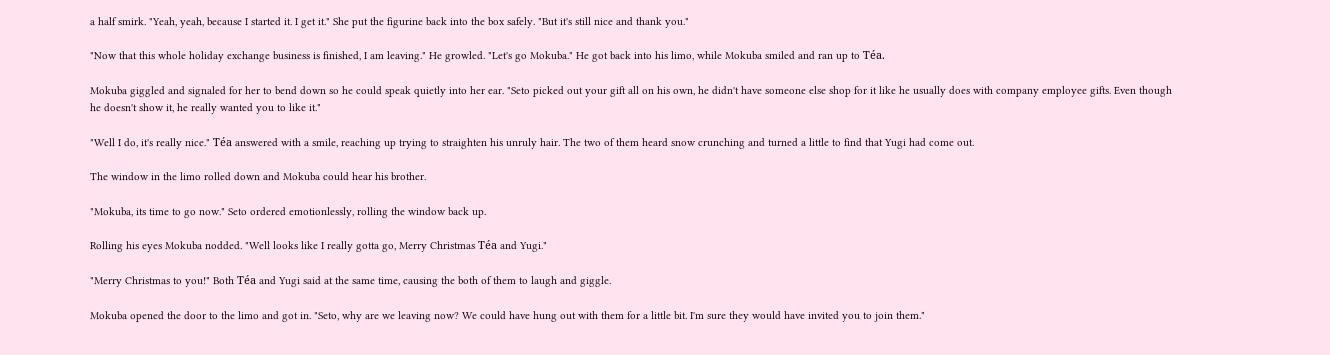a half smirk. "Yeah, yeah, because I started it. I get it." She put the figurine back into the box safely. "But it's still nice and thank you."

"Now that this whole holiday exchange business is finished, I am leaving." He growled. "Let's go Mokuba." He got back into his limo, while Mokuba smiled and ran up to Téa.

Mokuba giggled and signaled for her to bend down so he could speak quietly into her ear. "Seto picked out your gift all on his own, he didn't have someone else shop for it like he usually does with company employee gifts. Even though he doesn't show it, he really wanted you to like it."

"Well I do, it's really nice." Téa answered with a smile, reaching up trying to straighten his unruly hair. The two of them heard snow crunching and turned a little to find that Yugi had come out.

The window in the limo rolled down and Mokuba could hear his brother.

"Mokuba, its time to go now." Seto ordered emotionlessly, rolling the window back up.

Rolling his eyes Mokuba nodded. "Well looks like I really gotta go, Merry Christmas Téa and Yugi."

"Merry Christmas to you!" Both Téa and Yugi said at the same time, causing the both of them to laugh and giggle.

Mokuba opened the door to the limo and got in. "Seto, why are we leaving now? We could have hung out with them for a little bit. I'm sure they would have invited you to join them."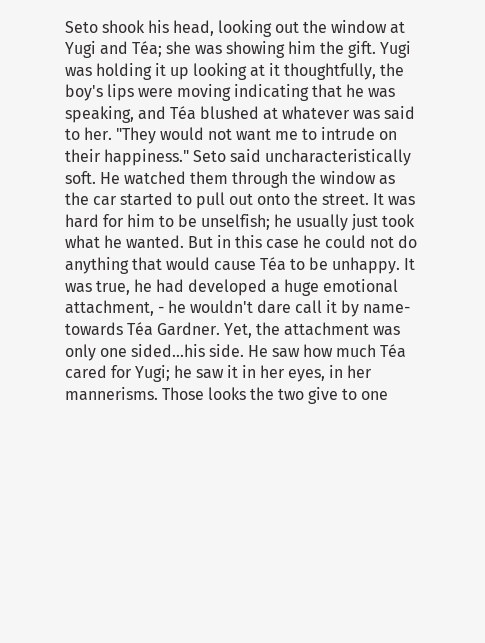Seto shook his head, looking out the window at Yugi and Téa; she was showing him the gift. Yugi was holding it up looking at it thoughtfully, the boy's lips were moving indicating that he was speaking, and Téa blushed at whatever was said to her. "They would not want me to intrude on their happiness." Seto said uncharacteristically soft. He watched them through the window as the car started to pull out onto the street. It was hard for him to be unselfish; he usually just took what he wanted. But in this case he could not do anything that would cause Téa to be unhappy. It was true, he had developed a huge emotional attachment, - he wouldn't dare call it by name- towards Téa Gardner. Yet, the attachment was only one sided…his side. He saw how much Téa cared for Yugi; he saw it in her eyes, in her mannerisms. Those looks the two give to one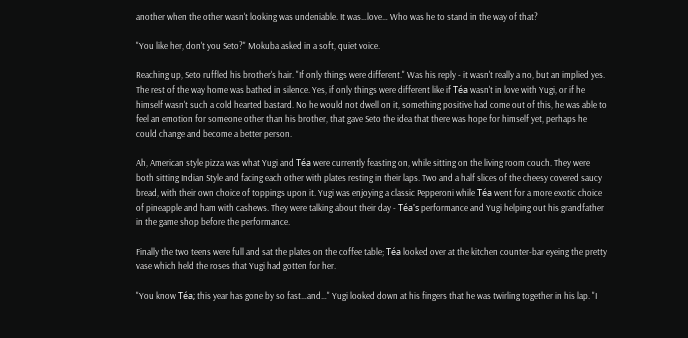another when the other wasn't looking was undeniable. It was…love… Who was he to stand in the way of that?

"You like her, don't you Seto?" Mokuba asked in a soft, quiet voice.

Reaching up, Seto ruffled his brother's hair. "If only things were different." Was his reply - it wasn't really a no, but an implied yes. The rest of the way home was bathed in silence. Yes, if only things were different like if Téa wasn't in love with Yugi, or if he himself wasn't such a cold hearted bastard. No he would not dwell on it, something positive had come out of this, he was able to feel an emotion for someone other than his brother, that gave Seto the idea that there was hope for himself yet, perhaps he could change and become a better person.

Ah, American style pizza was what Yugi and Téa were currently feasting on, while sitting on the living room couch. They were both sitting Indian Style and facing each other with plates resting in their laps. Two and a half slices of the cheesy covered saucy bread, with their own choice of toppings upon it. Yugi was enjoying a classic Pepperoni while Téa went for a more exotic choice of pineapple and ham with cashews. They were talking about their day - Téa's performance and Yugi helping out his grandfather in the game shop before the performance.

Finally the two teens were full and sat the plates on the coffee table; Téa looked over at the kitchen counter-bar eyeing the pretty vase which held the roses that Yugi had gotten for her.

"You know Téa; this year has gone by so fast…and…" Yugi looked down at his fingers that he was twirling together in his lap. "I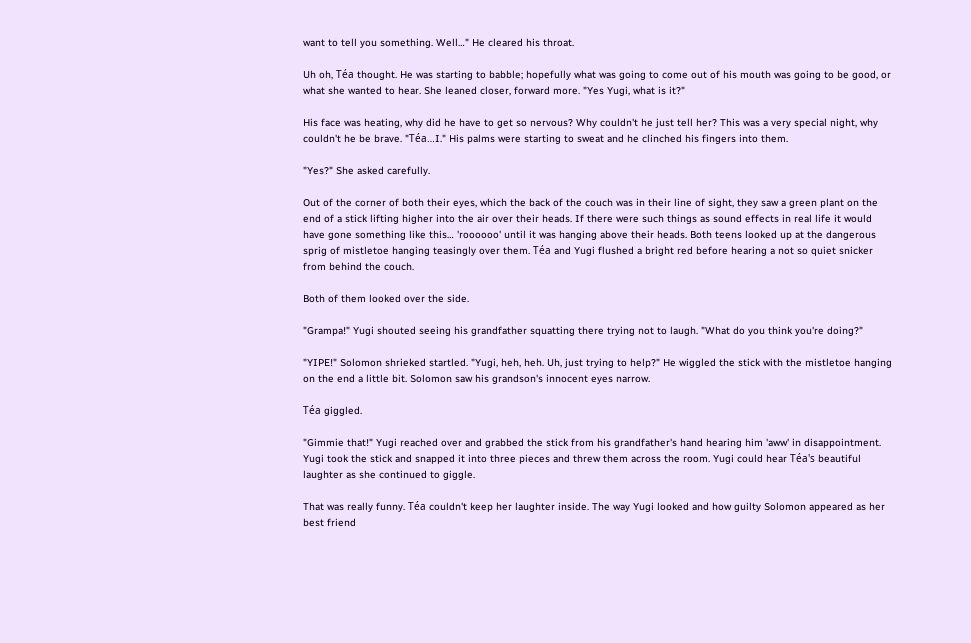want to tell you something. Well…" He cleared his throat.

Uh oh, Téa thought. He was starting to babble; hopefully what was going to come out of his mouth was going to be good, or what she wanted to hear. She leaned closer, forward more. "Yes Yugi, what is it?"

His face was heating, why did he have to get so nervous? Why couldn't he just tell her? This was a very special night, why couldn't he be brave. "Téa…I." His palms were starting to sweat and he clinched his fingers into them.

"Yes?" She asked carefully.

Out of the corner of both their eyes, which the back of the couch was in their line of sight, they saw a green plant on the end of a stick lifting higher into the air over their heads. If there were such things as sound effects in real life it would have gone something like this… 'roooooo' until it was hanging above their heads. Both teens looked up at the dangerous sprig of mistletoe hanging teasingly over them. Téa and Yugi flushed a bright red before hearing a not so quiet snicker from behind the couch.

Both of them looked over the side.

"Grampa!" Yugi shouted seeing his grandfather squatting there trying not to laugh. "What do you think you're doing?"

"YIPE!" Solomon shrieked startled. "Yugi, heh, heh. Uh, just trying to help?" He wiggled the stick with the mistletoe hanging on the end a little bit. Solomon saw his grandson's innocent eyes narrow.

Téa giggled.

"Gimmie that!" Yugi reached over and grabbed the stick from his grandfather's hand hearing him 'aww' in disappointment. Yugi took the stick and snapped it into three pieces and threw them across the room. Yugi could hear Téa's beautiful laughter as she continued to giggle.

That was really funny. Téa couldn't keep her laughter inside. The way Yugi looked and how guilty Solomon appeared as her best friend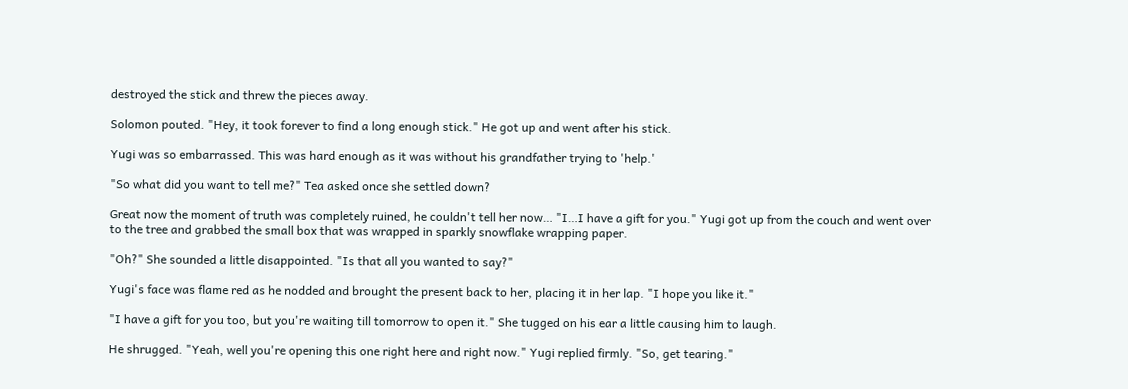destroyed the stick and threw the pieces away.

Solomon pouted. "Hey, it took forever to find a long enough stick." He got up and went after his stick.

Yugi was so embarrassed. This was hard enough as it was without his grandfather trying to 'help.'

"So what did you want to tell me?" Tea asked once she settled down?

Great now the moment of truth was completely ruined, he couldn't tell her now… "I…I have a gift for you." Yugi got up from the couch and went over to the tree and grabbed the small box that was wrapped in sparkly snowflake wrapping paper.

"Oh?" She sounded a little disappointed. "Is that all you wanted to say?"

Yugi's face was flame red as he nodded and brought the present back to her, placing it in her lap. "I hope you like it."

"I have a gift for you too, but you're waiting till tomorrow to open it." She tugged on his ear a little causing him to laugh.

He shrugged. "Yeah, well you're opening this one right here and right now." Yugi replied firmly. "So, get tearing."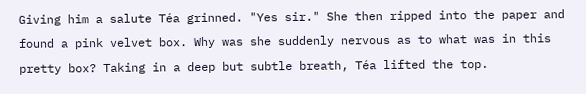Giving him a salute Téa grinned. "Yes sir." She then ripped into the paper and found a pink velvet box. Why was she suddenly nervous as to what was in this pretty box? Taking in a deep but subtle breath, Téa lifted the top.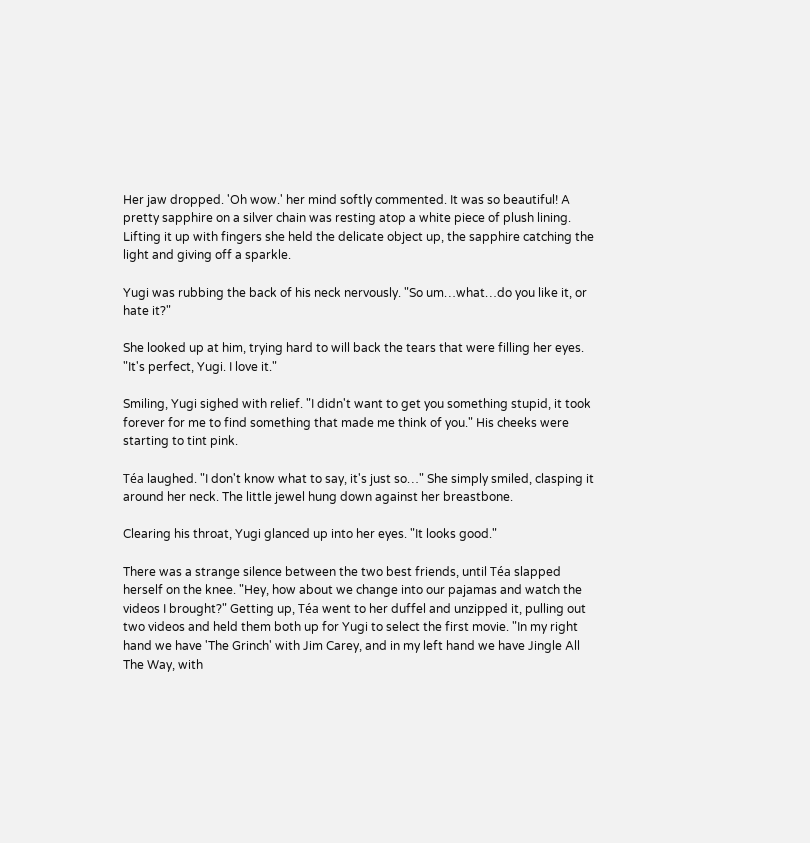Her jaw dropped. 'Oh wow.' her mind softly commented. It was so beautiful! A pretty sapphire on a silver chain was resting atop a white piece of plush lining. Lifting it up with fingers she held the delicate object up, the sapphire catching the light and giving off a sparkle.

Yugi was rubbing the back of his neck nervously. "So um…what…do you like it, or hate it?"

She looked up at him, trying hard to will back the tears that were filling her eyes. "It's perfect, Yugi. I love it."

Smiling, Yugi sighed with relief. "I didn't want to get you something stupid, it took forever for me to find something that made me think of you." His cheeks were starting to tint pink.

Téa laughed. "I don't know what to say, it's just so…" She simply smiled, clasping it around her neck. The little jewel hung down against her breastbone.

Clearing his throat, Yugi glanced up into her eyes. "It looks good."

There was a strange silence between the two best friends, until Téa slapped herself on the knee. "Hey, how about we change into our pajamas and watch the videos I brought?" Getting up, Téa went to her duffel and unzipped it, pulling out two videos and held them both up for Yugi to select the first movie. "In my right hand we have 'The Grinch' with Jim Carey, and in my left hand we have Jingle All The Way, with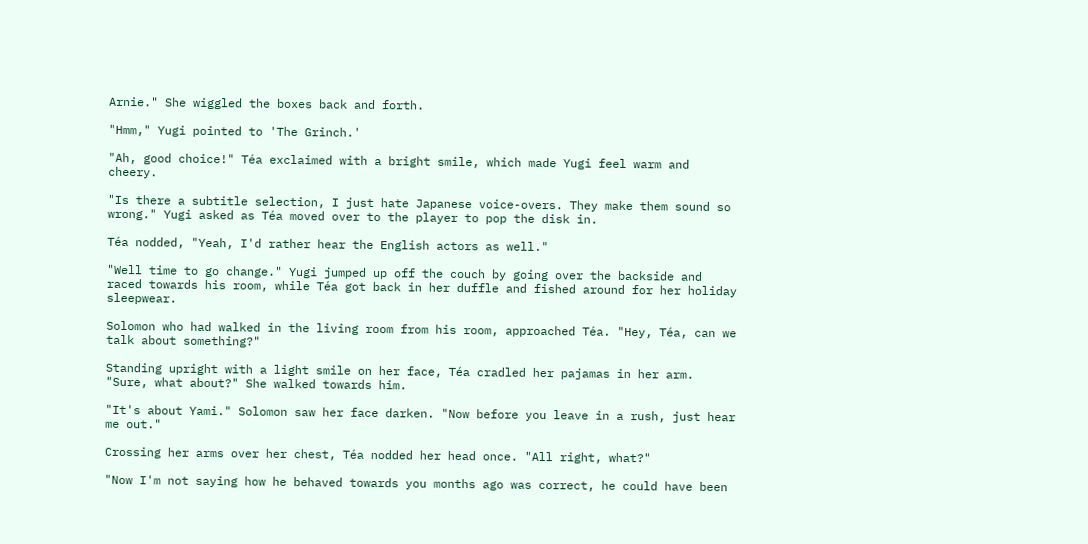Arnie." She wiggled the boxes back and forth.

"Hmm," Yugi pointed to 'The Grinch.'

"Ah, good choice!" Téa exclaimed with a bright smile, which made Yugi feel warm and cheery.

"Is there a subtitle selection, I just hate Japanese voice-overs. They make them sound so wrong." Yugi asked as Téa moved over to the player to pop the disk in.

Téa nodded, "Yeah, I'd rather hear the English actors as well."

"Well time to go change." Yugi jumped up off the couch by going over the backside and raced towards his room, while Téa got back in her duffle and fished around for her holiday sleepwear.

Solomon who had walked in the living room from his room, approached Téa. "Hey, Téa, can we talk about something?"

Standing upright with a light smile on her face, Téa cradled her pajamas in her arm. "Sure, what about?" She walked towards him.

"It's about Yami." Solomon saw her face darken. "Now before you leave in a rush, just hear me out."

Crossing her arms over her chest, Téa nodded her head once. "All right, what?"

"Now I'm not saying how he behaved towards you months ago was correct, he could have been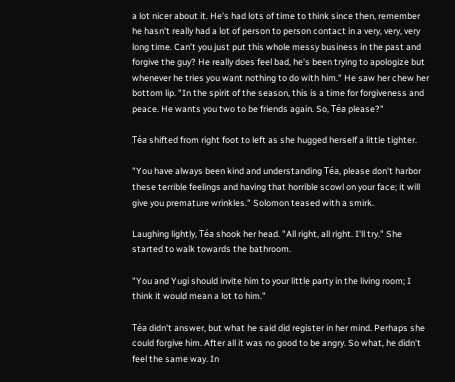a lot nicer about it. He's had lots of time to think since then, remember he hasn't really had a lot of person to person contact in a very, very, very long time. Can't you just put this whole messy business in the past and forgive the guy? He really does feel bad, he's been trying to apologize but whenever he tries you want nothing to do with him." He saw her chew her bottom lip. "In the spirit of the season, this is a time for forgiveness and peace. He wants you two to be friends again. So, Téa please?"

Téa shifted from right foot to left as she hugged herself a little tighter.

"You have always been kind and understanding Téa, please don't harbor these terrible feelings and having that horrible scowl on your face; it will give you premature wrinkles." Solomon teased with a smirk.

Laughing lightly, Téa shook her head. "All right, all right. I'll try." She started to walk towards the bathroom.

"You and Yugi should invite him to your little party in the living room; I think it would mean a lot to him."

Téa didn't answer, but what he said did register in her mind. Perhaps she could forgive him. After all it was no good to be angry. So what, he didn't feel the same way. In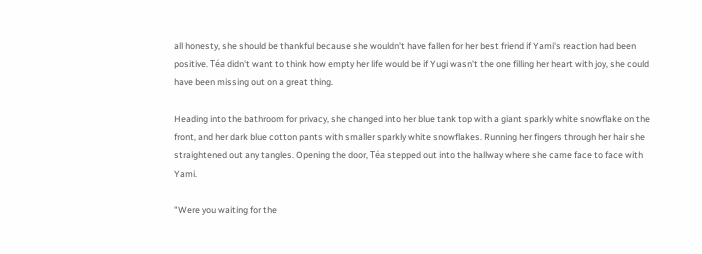all honesty, she should be thankful because she wouldn't have fallen for her best friend if Yami's reaction had been positive. Téa didn't want to think how empty her life would be if Yugi wasn't the one filling her heart with joy, she could have been missing out on a great thing.

Heading into the bathroom for privacy, she changed into her blue tank top with a giant sparkly white snowflake on the front, and her dark blue cotton pants with smaller sparkly white snowflakes. Running her fingers through her hair she straightened out any tangles. Opening the door, Téa stepped out into the hallway where she came face to face with Yami.

"Were you waiting for the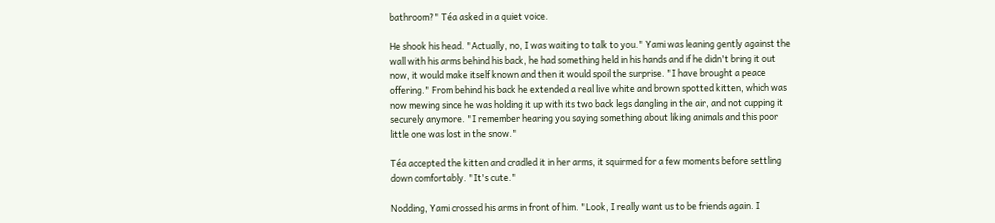bathroom?" Téa asked in a quiet voice.

He shook his head. "Actually, no, I was waiting to talk to you." Yami was leaning gently against the wall with his arms behind his back, he had something held in his hands and if he didn't bring it out now, it would make itself known and then it would spoil the surprise. "I have brought a peace offering." From behind his back he extended a real live white and brown spotted kitten, which was now mewing since he was holding it up with its two back legs dangling in the air, and not cupping it securely anymore. "I remember hearing you saying something about liking animals and this poor little one was lost in the snow."

Téa accepted the kitten and cradled it in her arms, it squirmed for a few moments before settling down comfortably. "It's cute."

Nodding, Yami crossed his arms in front of him. "Look, I really want us to be friends again. I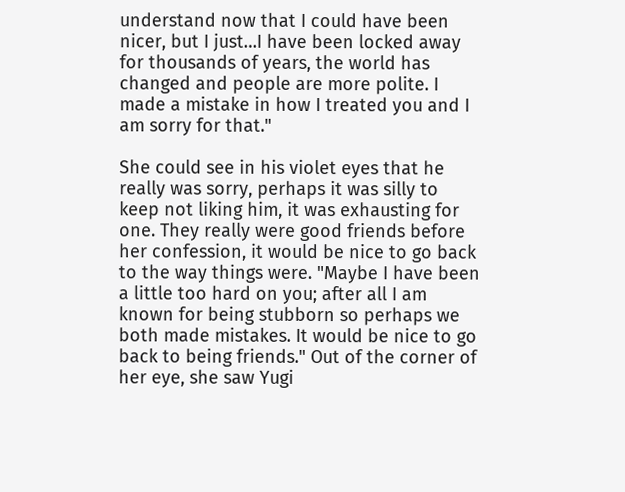understand now that I could have been nicer, but I just…I have been locked away for thousands of years, the world has changed and people are more polite. I made a mistake in how I treated you and I am sorry for that."

She could see in his violet eyes that he really was sorry, perhaps it was silly to keep not liking him, it was exhausting for one. They really were good friends before her confession, it would be nice to go back to the way things were. "Maybe I have been a little too hard on you; after all I am known for being stubborn so perhaps we both made mistakes. It would be nice to go back to being friends." Out of the corner of her eye, she saw Yugi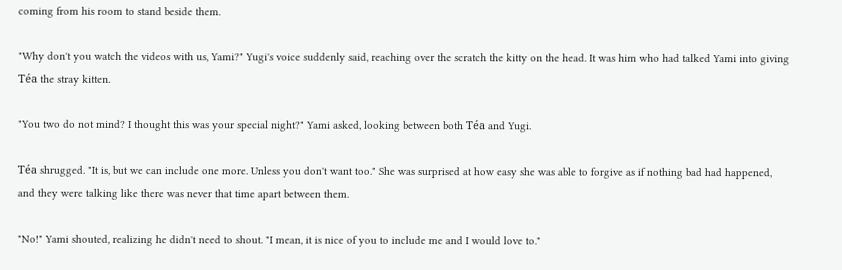coming from his room to stand beside them.

"Why don't you watch the videos with us, Yami?" Yugi's voice suddenly said, reaching over the scratch the kitty on the head. It was him who had talked Yami into giving Téa the stray kitten.

"You two do not mind? I thought this was your special night?" Yami asked, looking between both Téa and Yugi.

Téa shrugged. "It is, but we can include one more. Unless you don't want too." She was surprised at how easy she was able to forgive as if nothing bad had happened, and they were talking like there was never that time apart between them.

"No!" Yami shouted, realizing he didn't need to shout. "I mean, it is nice of you to include me and I would love to."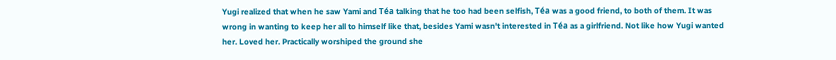Yugi realized that when he saw Yami and Téa talking that he too had been selfish, Téa was a good friend, to both of them. It was wrong in wanting to keep her all to himself like that, besides Yami wasn't interested in Téa as a girlfriend. Not like how Yugi wanted her. Loved her. Practically worshiped the ground she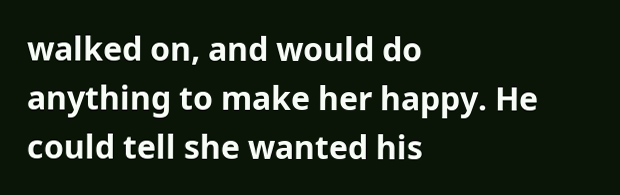walked on, and would do anything to make her happy. He could tell she wanted his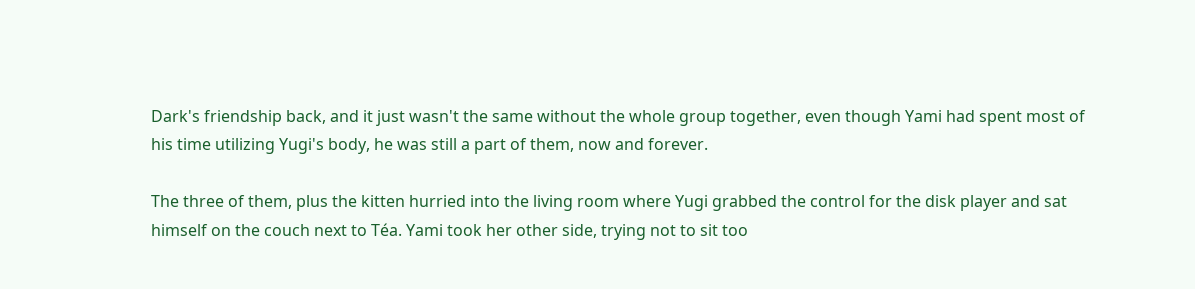Dark's friendship back, and it just wasn't the same without the whole group together, even though Yami had spent most of his time utilizing Yugi's body, he was still a part of them, now and forever.

The three of them, plus the kitten hurried into the living room where Yugi grabbed the control for the disk player and sat himself on the couch next to Téa. Yami took her other side, trying not to sit too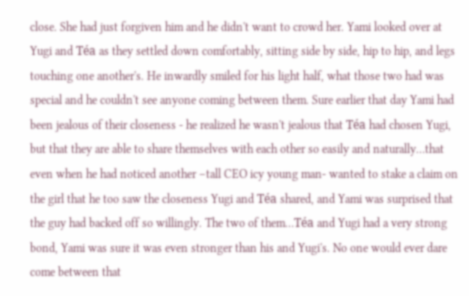close. She had just forgiven him and he didn't want to crowd her. Yami looked over at Yugi and Téa as they settled down comfortably, sitting side by side, hip to hip, and legs touching one another's. He inwardly smiled for his light half, what those two had was special and he couldn't see anyone coming between them. Sure earlier that day Yami had been jealous of their closeness - he realized he wasn't jealous that Téa had chosen Yugi, but that they are able to share themselves with each other so easily and naturally…that even when he had noticed another –tall CEO icy young man- wanted to stake a claim on the girl that he too saw the closeness Yugi and Téa shared, and Yami was surprised that the guy had backed off so willingly. The two of them…Téa and Yugi had a very strong bond, Yami was sure it was even stronger than his and Yugi's. No one would ever dare come between that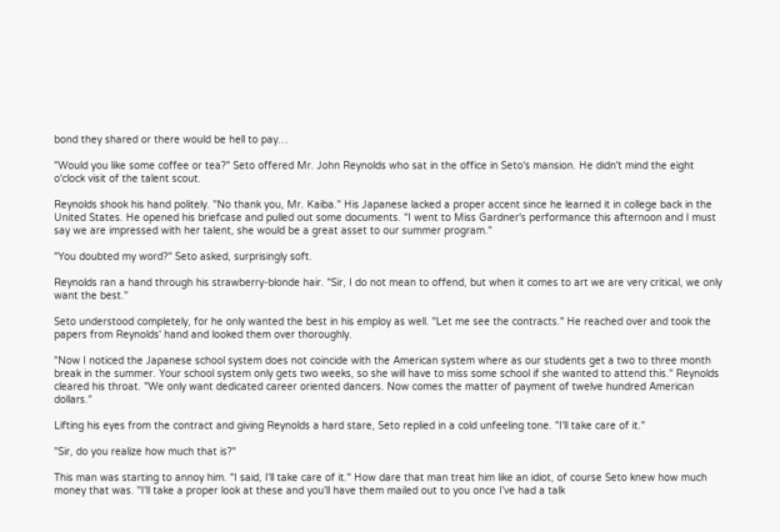bond they shared or there would be hell to pay…

"Would you like some coffee or tea?" Seto offered Mr. John Reynolds who sat in the office in Seto's mansion. He didn't mind the eight o'clock visit of the talent scout.

Reynolds shook his hand politely. "No thank you, Mr. Kaiba." His Japanese lacked a proper accent since he learned it in college back in the United States. He opened his briefcase and pulled out some documents. "I went to Miss Gardner's performance this afternoon and I must say we are impressed with her talent, she would be a great asset to our summer program."

"You doubted my word?" Seto asked, surprisingly soft.

Reynolds ran a hand through his strawberry-blonde hair. "Sir, I do not mean to offend, but when it comes to art we are very critical, we only want the best."

Seto understood completely, for he only wanted the best in his employ as well. "Let me see the contracts." He reached over and took the papers from Reynolds' hand and looked them over thoroughly.

"Now I noticed the Japanese school system does not coincide with the American system where as our students get a two to three month break in the summer. Your school system only gets two weeks, so she will have to miss some school if she wanted to attend this." Reynolds cleared his throat. "We only want dedicated career oriented dancers. Now comes the matter of payment of twelve hundred American dollars."

Lifting his eyes from the contract and giving Reynolds a hard stare, Seto replied in a cold unfeeling tone. "I'll take care of it."

"Sir, do you realize how much that is?"

This man was starting to annoy him. "I said, I'll take care of it." How dare that man treat him like an idiot, of course Seto knew how much money that was. "I'll take a proper look at these and you'll have them mailed out to you once I've had a talk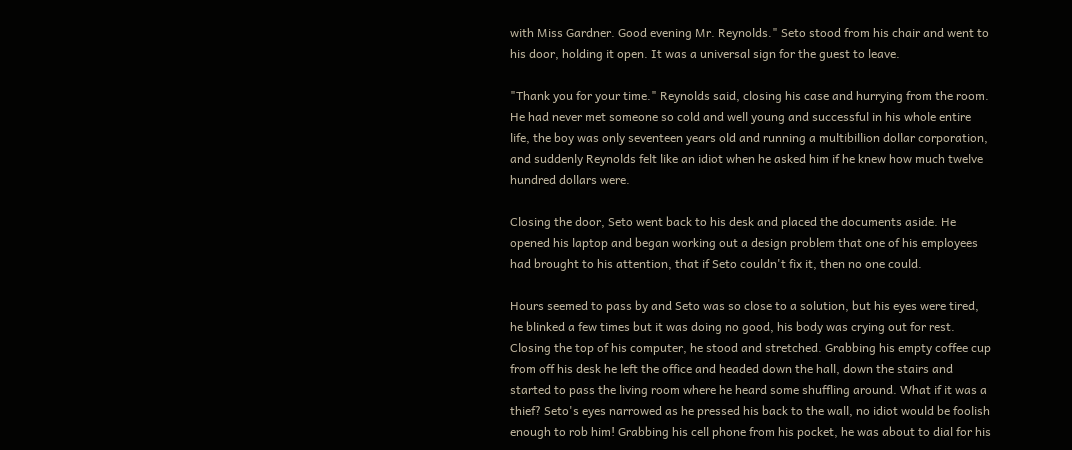with Miss Gardner. Good evening Mr. Reynolds." Seto stood from his chair and went to his door, holding it open. It was a universal sign for the guest to leave.

"Thank you for your time." Reynolds said, closing his case and hurrying from the room. He had never met someone so cold and well young and successful in his whole entire life, the boy was only seventeen years old and running a multibillion dollar corporation, and suddenly Reynolds felt like an idiot when he asked him if he knew how much twelve hundred dollars were.

Closing the door, Seto went back to his desk and placed the documents aside. He opened his laptop and began working out a design problem that one of his employees had brought to his attention, that if Seto couldn't fix it, then no one could.

Hours seemed to pass by and Seto was so close to a solution, but his eyes were tired, he blinked a few times but it was doing no good, his body was crying out for rest. Closing the top of his computer, he stood and stretched. Grabbing his empty coffee cup from off his desk he left the office and headed down the hall, down the stairs and started to pass the living room where he heard some shuffling around. What if it was a thief? Seto's eyes narrowed as he pressed his back to the wall, no idiot would be foolish enough to rob him! Grabbing his cell phone from his pocket, he was about to dial for his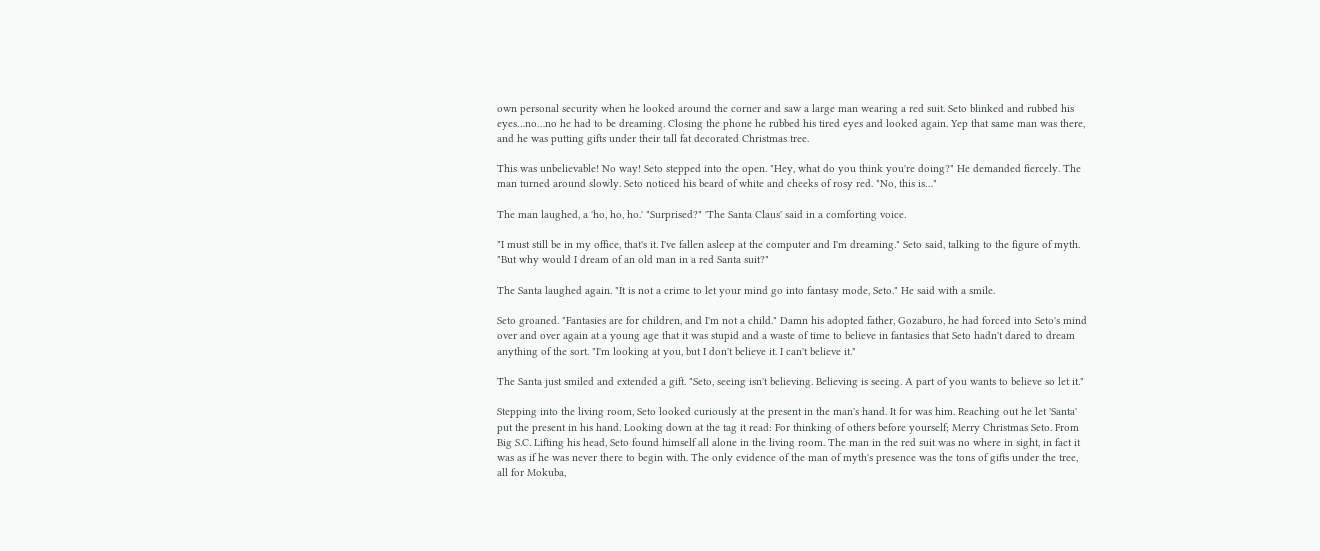own personal security when he looked around the corner and saw a large man wearing a red suit. Seto blinked and rubbed his eyes…no…no he had to be dreaming. Closing the phone he rubbed his tired eyes and looked again. Yep that same man was there, and he was putting gifts under their tall fat decorated Christmas tree.

This was unbelievable! No way! Seto stepped into the open. "Hey, what do you think you're doing?" He demanded fiercely. The man turned around slowly. Seto noticed his beard of white and cheeks of rosy red. "No, this is…"

The man laughed, a 'ho, ho, ho.' "Surprised?" 'The Santa Claus' said in a comforting voice.

"I must still be in my office, that's it. I've fallen asleep at the computer and I'm dreaming." Seto said, talking to the figure of myth. "But why would I dream of an old man in a red Santa suit?"

The Santa laughed again. "It is not a crime to let your mind go into fantasy mode, Seto." He said with a smile.

Seto groaned. "Fantasies are for children, and I'm not a child." Damn his adopted father, Gozaburo, he had forced into Seto's mind over and over again at a young age that it was stupid and a waste of time to believe in fantasies that Seto hadn't dared to dream anything of the sort. "I'm looking at you, but I don't believe it. I can't believe it."

The Santa just smiled and extended a gift. "Seto, seeing isn't believing. Believing is seeing. A part of you wants to believe so let it."

Stepping into the living room, Seto looked curiously at the present in the man's hand. It for was him. Reaching out he let 'Santa' put the present in his hand. Looking down at the tag it read: For thinking of others before yourself; Merry Christmas Seto. From Big S.C. Lifting his head, Seto found himself all alone in the living room. The man in the red suit was no where in sight, in fact it was as if he was never there to begin with. The only evidence of the man of myth's presence was the tons of gifts under the tree, all for Mokuba,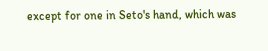except for one in Seto's hand, which was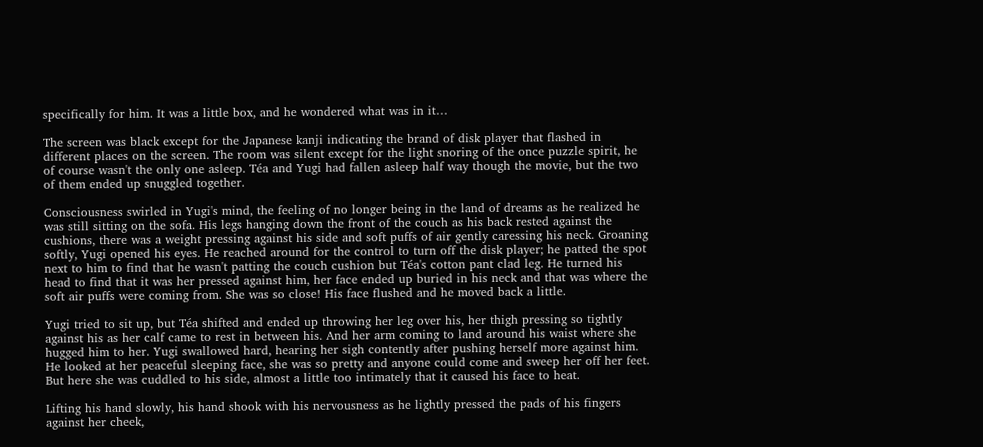specifically for him. It was a little box, and he wondered what was in it…

The screen was black except for the Japanese kanji indicating the brand of disk player that flashed in different places on the screen. The room was silent except for the light snoring of the once puzzle spirit, he of course wasn't the only one asleep. Téa and Yugi had fallen asleep half way though the movie, but the two of them ended up snuggled together.

Consciousness swirled in Yugi's mind, the feeling of no longer being in the land of dreams as he realized he was still sitting on the sofa. His legs hanging down the front of the couch as his back rested against the cushions, there was a weight pressing against his side and soft puffs of air gently caressing his neck. Groaning softly, Yugi opened his eyes. He reached around for the control to turn off the disk player; he patted the spot next to him to find that he wasn't patting the couch cushion but Téa's cotton pant clad leg. He turned his head to find that it was her pressed against him, her face ended up buried in his neck and that was where the soft air puffs were coming from. She was so close! His face flushed and he moved back a little.

Yugi tried to sit up, but Téa shifted and ended up throwing her leg over his, her thigh pressing so tightly against his as her calf came to rest in between his. And her arm coming to land around his waist where she hugged him to her. Yugi swallowed hard, hearing her sigh contently after pushing herself more against him. He looked at her peaceful sleeping face, she was so pretty and anyone could come and sweep her off her feet. But here she was cuddled to his side, almost a little too intimately that it caused his face to heat.

Lifting his hand slowly, his hand shook with his nervousness as he lightly pressed the pads of his fingers against her cheek,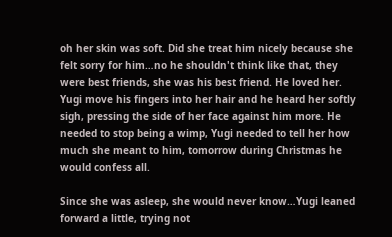oh her skin was soft. Did she treat him nicely because she felt sorry for him…no he shouldn't think like that, they were best friends, she was his best friend. He loved her. Yugi move his fingers into her hair and he heard her softly sigh, pressing the side of her face against him more. He needed to stop being a wimp, Yugi needed to tell her how much she meant to him, tomorrow during Christmas he would confess all.

Since she was asleep, she would never know…Yugi leaned forward a little, trying not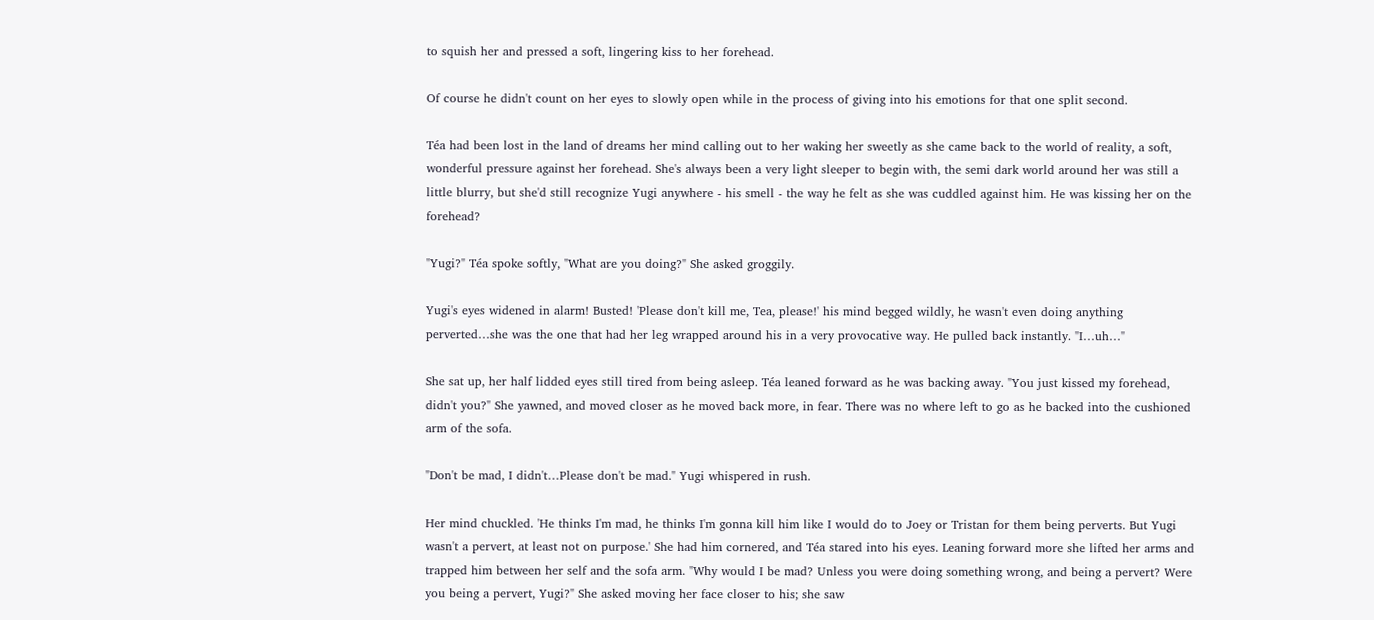to squish her and pressed a soft, lingering kiss to her forehead.

Of course he didn't count on her eyes to slowly open while in the process of giving into his emotions for that one split second.

Téa had been lost in the land of dreams her mind calling out to her waking her sweetly as she came back to the world of reality, a soft, wonderful pressure against her forehead. She's always been a very light sleeper to begin with, the semi dark world around her was still a little blurry, but she'd still recognize Yugi anywhere - his smell - the way he felt as she was cuddled against him. He was kissing her on the forehead?

"Yugi?" Téa spoke softly, "What are you doing?" She asked groggily.

Yugi's eyes widened in alarm! Busted! 'Please don't kill me, Tea, please!' his mind begged wildly, he wasn't even doing anything perverted…she was the one that had her leg wrapped around his in a very provocative way. He pulled back instantly. "I…uh…"

She sat up, her half lidded eyes still tired from being asleep. Téa leaned forward as he was backing away. "You just kissed my forehead, didn't you?" She yawned, and moved closer as he moved back more, in fear. There was no where left to go as he backed into the cushioned arm of the sofa.

"Don't be mad, I didn't…Please don't be mad." Yugi whispered in rush.

Her mind chuckled. 'He thinks I'm mad, he thinks I'm gonna kill him like I would do to Joey or Tristan for them being perverts. But Yugi wasn't a pervert, at least not on purpose.' She had him cornered, and Téa stared into his eyes. Leaning forward more she lifted her arms and trapped him between her self and the sofa arm. "Why would I be mad? Unless you were doing something wrong, and being a pervert? Were you being a pervert, Yugi?" She asked moving her face closer to his; she saw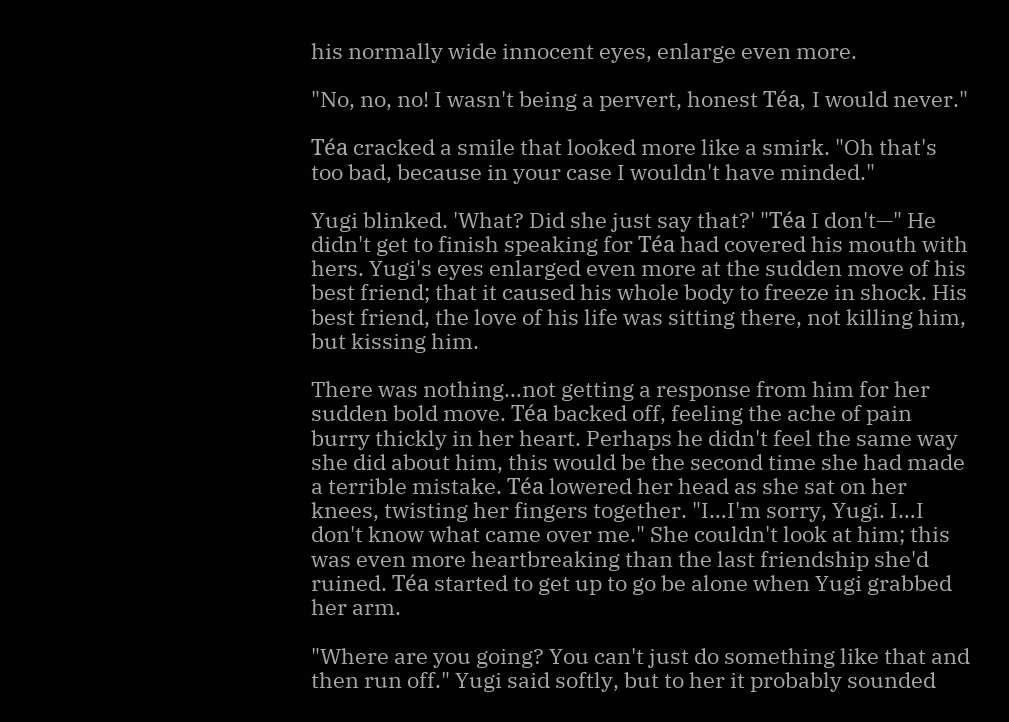his normally wide innocent eyes, enlarge even more.

"No, no, no! I wasn't being a pervert, honest Téa, I would never."

Téa cracked a smile that looked more like a smirk. "Oh that's too bad, because in your case I wouldn't have minded."

Yugi blinked. 'What? Did she just say that?' "Téa I don't—" He didn't get to finish speaking for Téa had covered his mouth with hers. Yugi's eyes enlarged even more at the sudden move of his best friend; that it caused his whole body to freeze in shock. His best friend, the love of his life was sitting there, not killing him, but kissing him.

There was nothing…not getting a response from him for her sudden bold move. Téa backed off, feeling the ache of pain burry thickly in her heart. Perhaps he didn't feel the same way she did about him, this would be the second time she had made a terrible mistake. Téa lowered her head as she sat on her knees, twisting her fingers together. "I…I'm sorry, Yugi. I…I don't know what came over me." She couldn't look at him; this was even more heartbreaking than the last friendship she'd ruined. Téa started to get up to go be alone when Yugi grabbed her arm.

"Where are you going? You can't just do something like that and then run off." Yugi said softly, but to her it probably sounded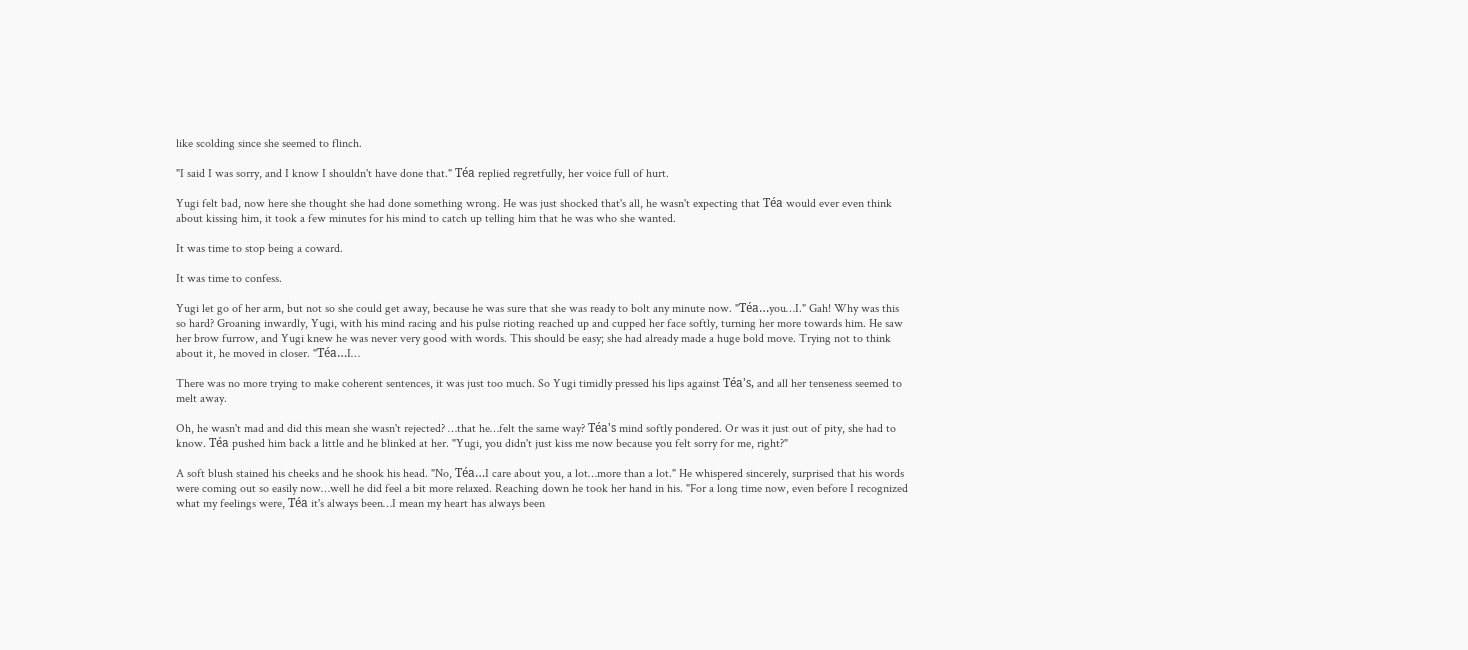like scolding since she seemed to flinch.

"I said I was sorry, and I know I shouldn't have done that." Téa replied regretfully, her voice full of hurt.

Yugi felt bad, now here she thought she had done something wrong. He was just shocked that's all, he wasn't expecting that Téa would ever even think about kissing him, it took a few minutes for his mind to catch up telling him that he was who she wanted.

It was time to stop being a coward.

It was time to confess.

Yugi let go of her arm, but not so she could get away, because he was sure that she was ready to bolt any minute now. "Téa…you…I." Gah! Why was this so hard? Groaning inwardly, Yugi, with his mind racing and his pulse rioting reached up and cupped her face softly, turning her more towards him. He saw her brow furrow, and Yugi knew he was never very good with words. This should be easy; she had already made a huge bold move. Trying not to think about it, he moved in closer. "Téa…I…

There was no more trying to make coherent sentences, it was just too much. So Yugi timidly pressed his lips against Téa's, and all her tenseness seemed to melt away.

Oh, he wasn't mad and did this mean she wasn't rejected? …that he…felt the same way? Téa's mind softly pondered. Or was it just out of pity, she had to know. Téa pushed him back a little and he blinked at her. "Yugi, you didn't just kiss me now because you felt sorry for me, right?"

A soft blush stained his cheeks and he shook his head. "No, Téa…I care about you, a lot…more than a lot." He whispered sincerely, surprised that his words were coming out so easily now…well he did feel a bit more relaxed. Reaching down he took her hand in his. "For a long time now, even before I recognized what my feelings were, Téa it's always been…I mean my heart has always been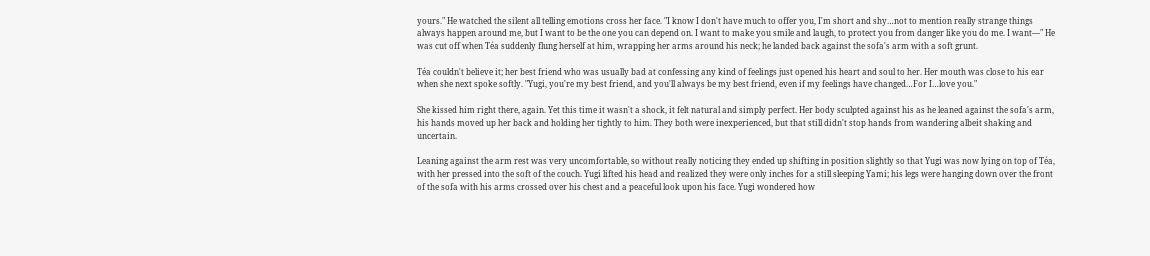yours." He watched the silent all telling emotions cross her face. "I know I don't have much to offer you, I'm short and shy…not to mention really strange things always happen around me, but I want to be the one you can depend on. I want to make you smile and laugh, to protect you from danger like you do me. I want—" He was cut off when Téa suddenly flung herself at him, wrapping her arms around his neck; he landed back against the sofa's arm with a soft grunt.

Téa couldn't believe it; her best friend who was usually bad at confessing any kind of feelings just opened his heart and soul to her. Her mouth was close to his ear when she next spoke softly. "Yugi, you're my best friend, and you'll always be my best friend, even if my feelings have changed…For I…love you."

She kissed him right there, again. Yet this time it wasn't a shock, it felt natural and simply perfect. Her body sculpted against his as he leaned against the sofa's arm, his hands moved up her back and holding her tightly to him. They both were inexperienced, but that still didn't stop hands from wandering albeit shaking and uncertain.

Leaning against the arm rest was very uncomfortable, so without really noticing they ended up shifting in position slightly so that Yugi was now lying on top of Téa, with her pressed into the soft of the couch. Yugi lifted his head and realized they were only inches for a still sleeping Yami; his legs were hanging down over the front of the sofa with his arms crossed over his chest and a peaceful look upon his face. Yugi wondered how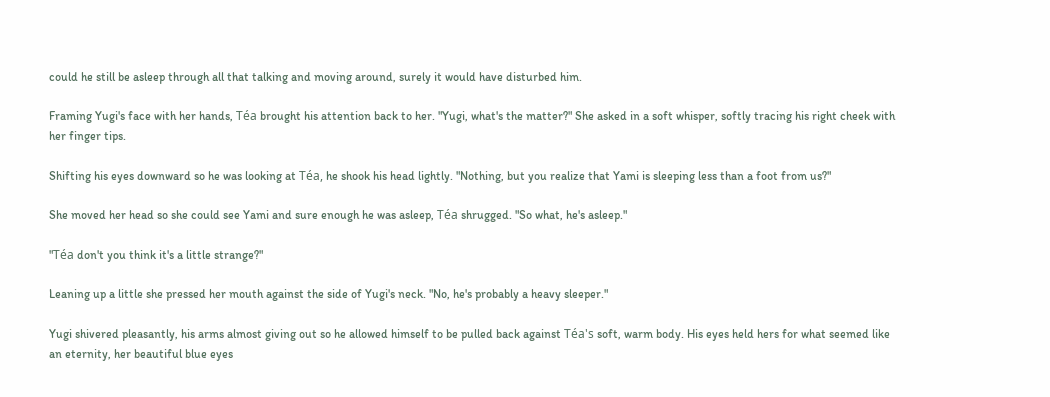could he still be asleep through all that talking and moving around, surely it would have disturbed him.

Framing Yugi's face with her hands, Téa brought his attention back to her. "Yugi, what's the matter?" She asked in a soft whisper, softly tracing his right cheek with her finger tips.

Shifting his eyes downward so he was looking at Téa, he shook his head lightly. "Nothing, but you realize that Yami is sleeping less than a foot from us?"

She moved her head so she could see Yami and sure enough he was asleep, Téa shrugged. "So what, he's asleep."

"Téa don't you think it's a little strange?"

Leaning up a little she pressed her mouth against the side of Yugi's neck. "No, he's probably a heavy sleeper."

Yugi shivered pleasantly, his arms almost giving out so he allowed himself to be pulled back against Téa's soft, warm body. His eyes held hers for what seemed like an eternity, her beautiful blue eyes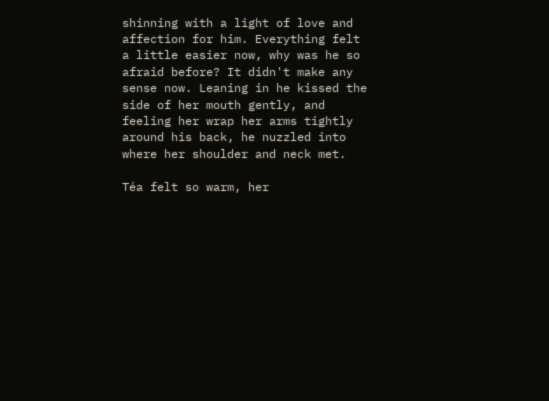shinning with a light of love and affection for him. Everything felt a little easier now, why was he so afraid before? It didn't make any sense now. Leaning in he kissed the side of her mouth gently, and feeling her wrap her arms tightly around his back, he nuzzled into where her shoulder and neck met.

Téa felt so warm, her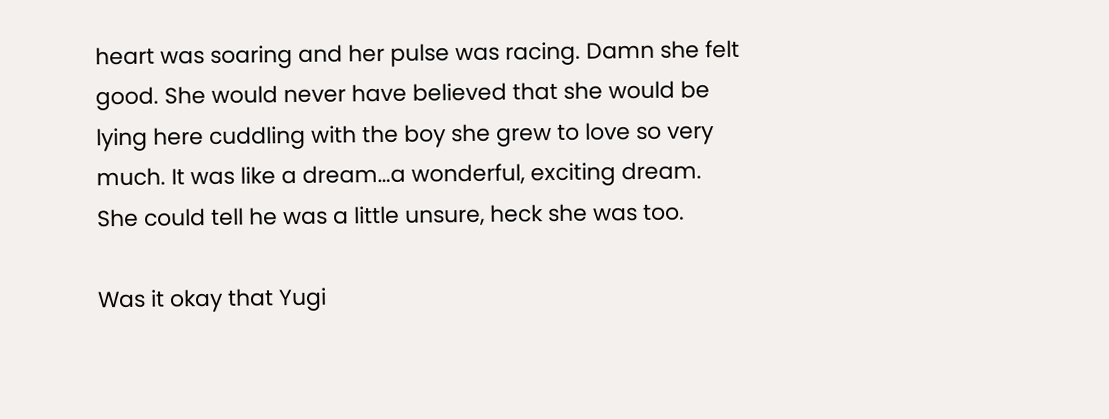heart was soaring and her pulse was racing. Damn she felt good. She would never have believed that she would be lying here cuddling with the boy she grew to love so very much. It was like a dream…a wonderful, exciting dream. She could tell he was a little unsure, heck she was too.

Was it okay that Yugi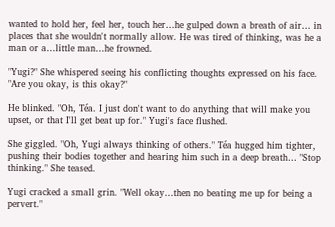wanted to hold her, feel her, touch her…he gulped down a breath of air… in places that she wouldn't normally allow. He was tired of thinking, was he a man or a…little man…he frowned.

"Yugi?" She whispered seeing his conflicting thoughts expressed on his face. "Are you okay, is this okay?"

He blinked. "Oh, Téa. I just don't want to do anything that will make you upset, or that I'll get beat up for." Yugi's face flushed.

She giggled. "Oh, Yugi always thinking of others." Téa hugged him tighter, pushing their bodies together and hearing him such in a deep breath… "Stop thinking." She teased.

Yugi cracked a small grin. "Well okay…then no beating me up for being a pervert."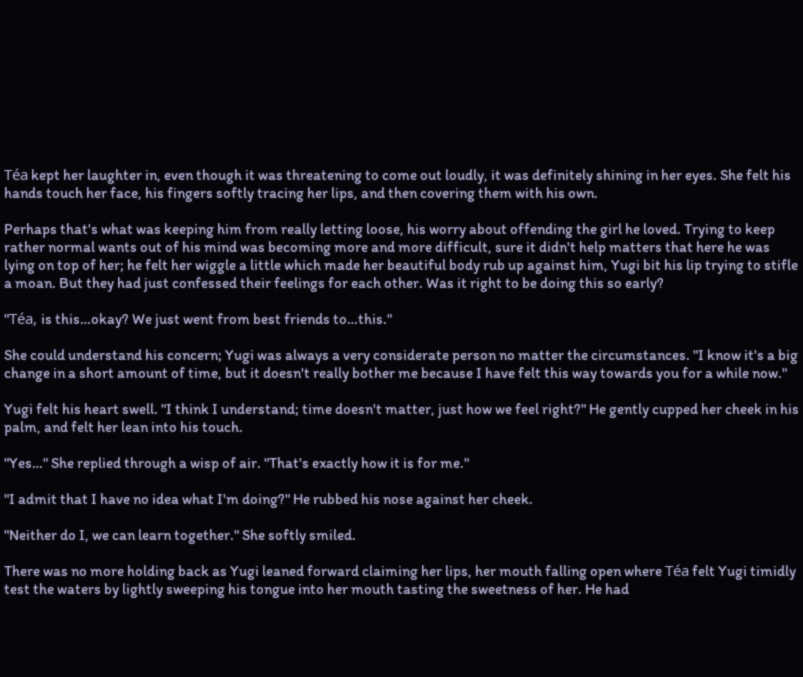Téa kept her laughter in, even though it was threatening to come out loudly, it was definitely shining in her eyes. She felt his hands touch her face, his fingers softly tracing her lips, and then covering them with his own.

Perhaps that's what was keeping him from really letting loose, his worry about offending the girl he loved. Trying to keep rather normal wants out of his mind was becoming more and more difficult, sure it didn't help matters that here he was lying on top of her; he felt her wiggle a little which made her beautiful body rub up against him, Yugi bit his lip trying to stifle a moan. But they had just confessed their feelings for each other. Was it right to be doing this so early?

"Téa, is this…okay? We just went from best friends to…this."

She could understand his concern; Yugi was always a very considerate person no matter the circumstances. "I know it's a big change in a short amount of time, but it doesn't really bother me because I have felt this way towards you for a while now."

Yugi felt his heart swell. "I think I understand; time doesn't matter, just how we feel right?" He gently cupped her cheek in his palm, and felt her lean into his touch.

"Yes…" She replied through a wisp of air. "That's exactly how it is for me."

"I admit that I have no idea what I'm doing?" He rubbed his nose against her cheek.

"Neither do I, we can learn together." She softly smiled.

There was no more holding back as Yugi leaned forward claiming her lips, her mouth falling open where Téa felt Yugi timidly test the waters by lightly sweeping his tongue into her mouth tasting the sweetness of her. He had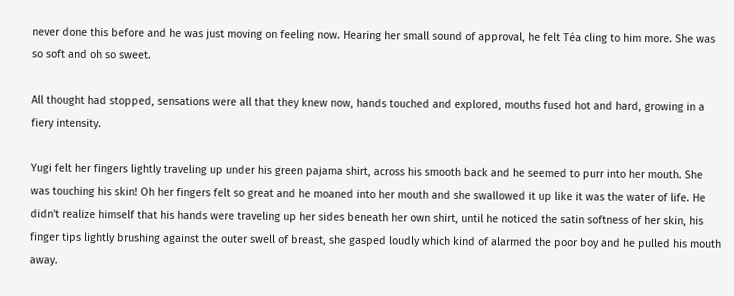never done this before and he was just moving on feeling now. Hearing her small sound of approval, he felt Téa cling to him more. She was so soft and oh so sweet.

All thought had stopped, sensations were all that they knew now, hands touched and explored, mouths fused hot and hard, growing in a fiery intensity.

Yugi felt her fingers lightly traveling up under his green pajama shirt, across his smooth back and he seemed to purr into her mouth. She was touching his skin! Oh her fingers felt so great and he moaned into her mouth and she swallowed it up like it was the water of life. He didn't realize himself that his hands were traveling up her sides beneath her own shirt, until he noticed the satin softness of her skin, his finger tips lightly brushing against the outer swell of breast, she gasped loudly which kind of alarmed the poor boy and he pulled his mouth away.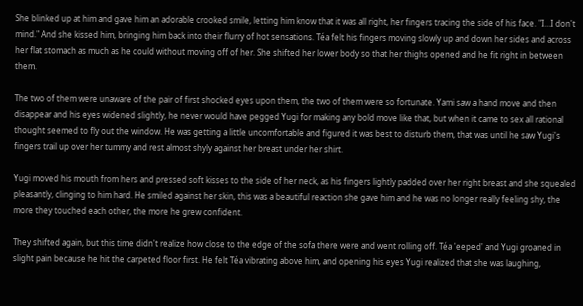She blinked up at him and gave him an adorable crooked smile, letting him know that it was all right, her fingers tracing the side of his face. "I…I don't mind." And she kissed him, bringing him back into their flurry of hot sensations. Téa felt his fingers moving slowly up and down her sides and across her flat stomach as much as he could without moving off of her. She shifted her lower body so that her thighs opened and he fit right in between them.

The two of them were unaware of the pair of first shocked eyes upon them, the two of them were so fortunate. Yami saw a hand move and then disappear and his eyes widened slightly, he never would have pegged Yugi for making any bold move like that, but when it came to sex all rational thought seemed to fly out the window. He was getting a little uncomfortable and figured it was best to disturb them, that was until he saw Yugi's fingers trail up over her tummy and rest almost shyly against her breast under her shirt.

Yugi moved his mouth from hers and pressed soft kisses to the side of her neck, as his fingers lightly padded over her right breast and she squealed pleasantly, clinging to him hard. He smiled against her skin, this was a beautiful reaction she gave him and he was no longer really feeling shy, the more they touched each other, the more he grew confident.

They shifted again, but this time didn't realize how close to the edge of the sofa there were and went rolling off. Téa 'eeped' and Yugi groaned in slight pain because he hit the carpeted floor first. He felt Téa vibrating above him, and opening his eyes Yugi realized that she was laughing,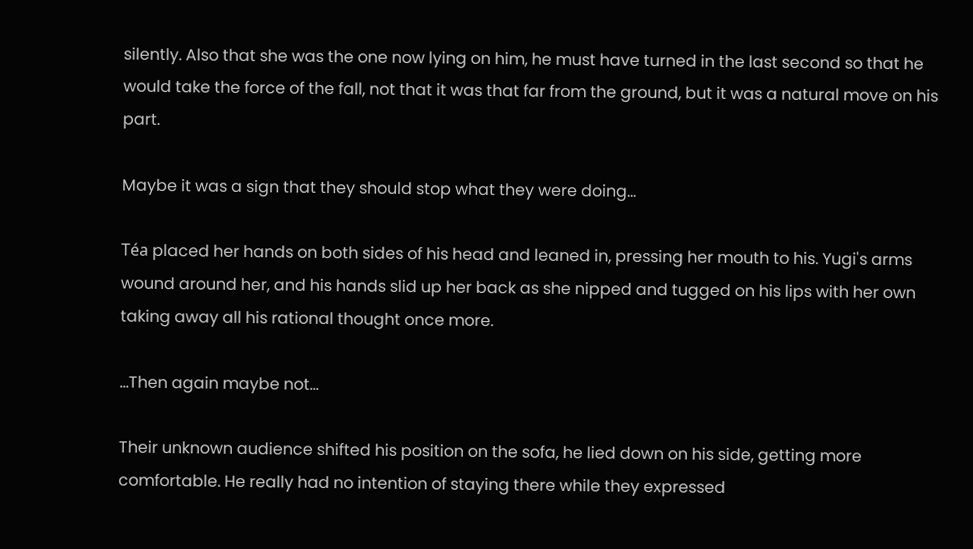silently. Also that she was the one now lying on him, he must have turned in the last second so that he would take the force of the fall, not that it was that far from the ground, but it was a natural move on his part.

Maybe it was a sign that they should stop what they were doing…

Téa placed her hands on both sides of his head and leaned in, pressing her mouth to his. Yugi's arms wound around her, and his hands slid up her back as she nipped and tugged on his lips with her own taking away all his rational thought once more.

…Then again maybe not…

Their unknown audience shifted his position on the sofa, he lied down on his side, getting more comfortable. He really had no intention of staying there while they expressed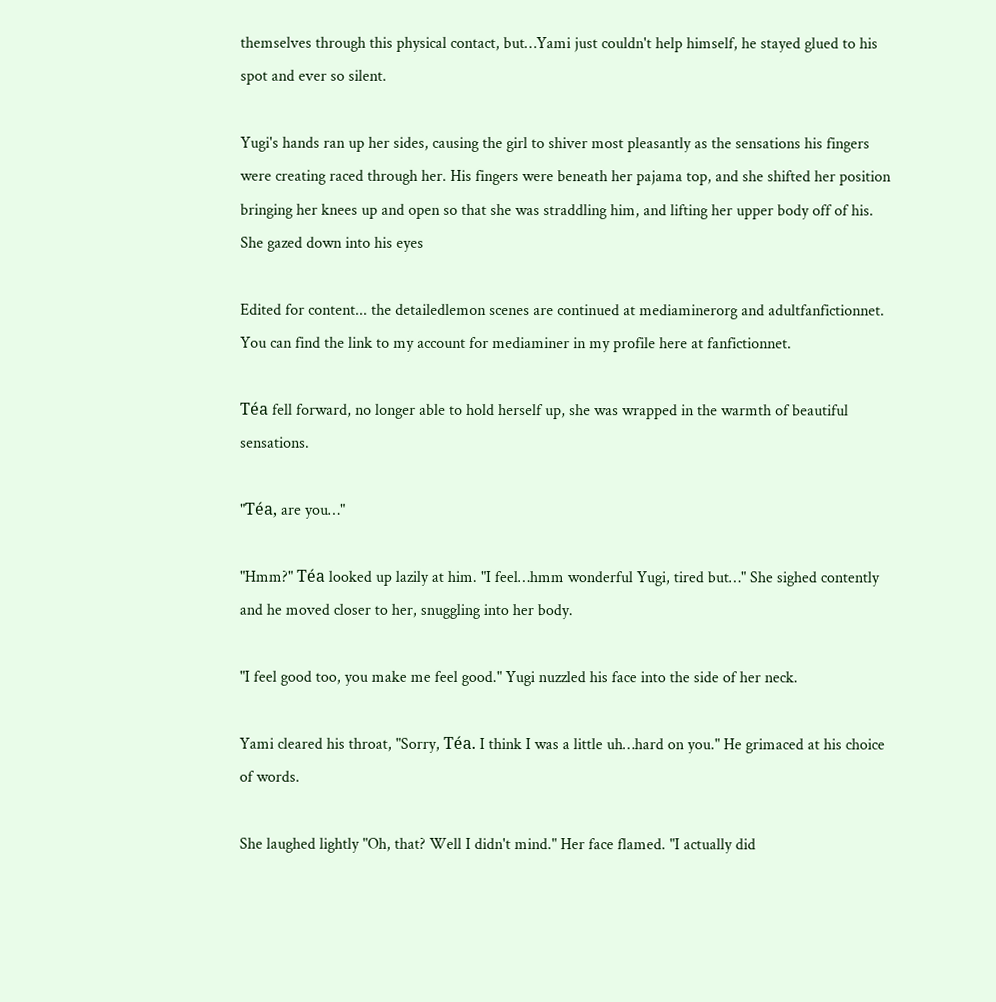themselves through this physical contact, but…Yami just couldn't help himself, he stayed glued to his spot and ever so silent.

Yugi's hands ran up her sides, causing the girl to shiver most pleasantly as the sensations his fingers were creating raced through her. His fingers were beneath her pajama top, and she shifted her position bringing her knees up and open so that she was straddling him, and lifting her upper body off of his. She gazed down into his eyes

Edited for content... the detailedlemon scenes are continued at mediaminerorg and adultfanfictionnet. You can find the link to my account for mediaminer in my profile here at fanfictionnet.

Téa fell forward, no longer able to hold herself up, she was wrapped in the warmth of beautiful sensations.

"Téa, are you…"

"Hmm?" Téa looked up lazily at him. "I feel…hmm wonderful Yugi, tired but…" She sighed contently and he moved closer to her, snuggling into her body.

"I feel good too, you make me feel good." Yugi nuzzled his face into the side of her neck.

Yami cleared his throat, "Sorry, Téa. I think I was a little uh…hard on you." He grimaced at his choice of words.

She laughed lightly "Oh, that? Well I didn't mind." Her face flamed. "I actually did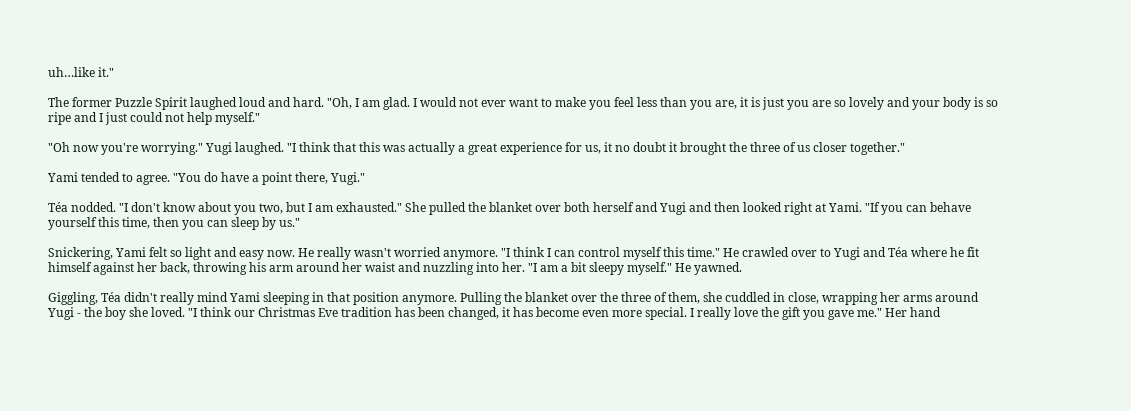uh…like it."

The former Puzzle Spirit laughed loud and hard. "Oh, I am glad. I would not ever want to make you feel less than you are, it is just you are so lovely and your body is so ripe and I just could not help myself."

"Oh now you're worrying." Yugi laughed. "I think that this was actually a great experience for us, it no doubt it brought the three of us closer together."

Yami tended to agree. "You do have a point there, Yugi."

Téa nodded. "I don't know about you two, but I am exhausted." She pulled the blanket over both herself and Yugi and then looked right at Yami. "If you can behave yourself this time, then you can sleep by us."

Snickering, Yami felt so light and easy now. He really wasn't worried anymore. "I think I can control myself this time." He crawled over to Yugi and Téa where he fit himself against her back, throwing his arm around her waist and nuzzling into her. "I am a bit sleepy myself." He yawned.

Giggling, Téa didn't really mind Yami sleeping in that position anymore. Pulling the blanket over the three of them, she cuddled in close, wrapping her arms around Yugi - the boy she loved. "I think our Christmas Eve tradition has been changed, it has become even more special. I really love the gift you gave me." Her hand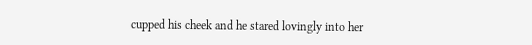cupped his cheek and he stared lovingly into her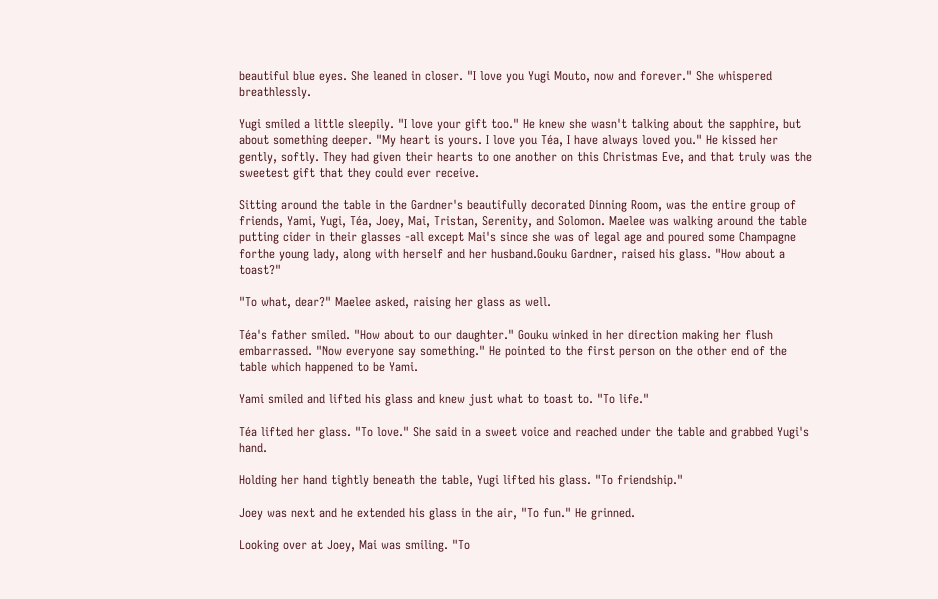beautiful blue eyes. She leaned in closer. "I love you Yugi Mouto, now and forever." She whispered breathlessly.

Yugi smiled a little sleepily. "I love your gift too." He knew she wasn't talking about the sapphire, but about something deeper. "My heart is yours. I love you Téa, I have always loved you." He kissed her gently, softly. They had given their hearts to one another on this Christmas Eve, and that truly was the sweetest gift that they could ever receive.

Sitting around the table in the Gardner's beautifully decorated Dinning Room, was the entire group of friends, Yami, Yugi, Téa, Joey, Mai, Tristan, Serenity, and Solomon. Maelee was walking around the table putting cider in their glasses -all except Mai's since she was of legal age and poured some Champagne forthe young lady, along with herself and her husband.Gouku Gardner, raised his glass. "How about a toast?"

"To what, dear?" Maelee asked, raising her glass as well.

Téa's father smiled. "How about to our daughter." Gouku winked in her direction making her flush embarrassed. "Now everyone say something." He pointed to the first person on the other end of the table which happened to be Yami.

Yami smiled and lifted his glass and knew just what to toast to. "To life."

Téa lifted her glass. "To love." She said in a sweet voice and reached under the table and grabbed Yugi's hand.

Holding her hand tightly beneath the table, Yugi lifted his glass. "To friendship."

Joey was next and he extended his glass in the air, "To fun." He grinned.

Looking over at Joey, Mai was smiling. "To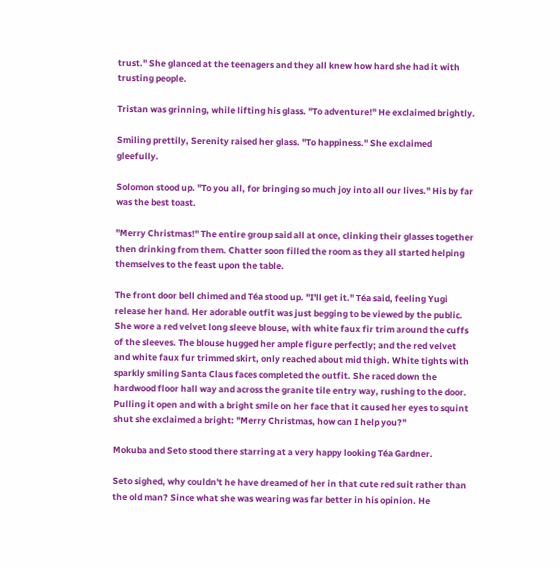trust." She glanced at the teenagers and they all knew how hard she had it with trusting people.

Tristan was grinning, while lifting his glass. "To adventure!" He exclaimed brightly.

Smiling prettily, Serenity raised her glass. "To happiness." She exclaimed gleefully.

Solomon stood up. "To you all, for bringing so much joy into all our lives." His by far was the best toast.

"Merry Christmas!" The entire group said all at once, clinking their glasses together then drinking from them. Chatter soon filled the room as they all started helping themselves to the feast upon the table.

The front door bell chimed and Téa stood up. "I'll get it." Téa said, feeling Yugi release her hand. Her adorable outfit was just begging to be viewed by the public. She wore a red velvet long sleeve blouse, with white faux fir trim around the cuffs of the sleeves. The blouse hugged her ample figure perfectly; and the red velvet and white faux fur trimmed skirt, only reached about mid thigh. White tights with sparkly smiling Santa Claus faces completed the outfit. She raced down the hardwood floor hall way and across the granite tile entry way, rushing to the door. Pulling it open and with a bright smile on her face that it caused her eyes to squint shut she exclaimed a bright: "Merry Christmas, how can I help you?"

Mokuba and Seto stood there starring at a very happy looking Téa Gardner.

Seto sighed, why couldn't he have dreamed of her in that cute red suit rather than the old man? Since what she was wearing was far better in his opinion. He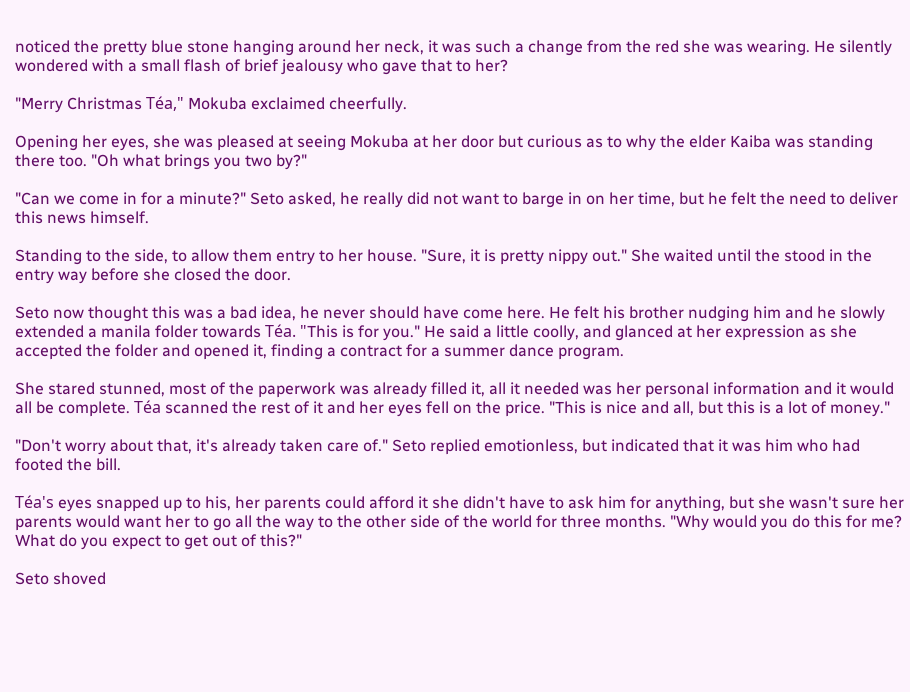noticed the pretty blue stone hanging around her neck, it was such a change from the red she was wearing. He silently wondered with a small flash of brief jealousy who gave that to her?

"Merry Christmas Téa," Mokuba exclaimed cheerfully.

Opening her eyes, she was pleased at seeing Mokuba at her door but curious as to why the elder Kaiba was standing there too. "Oh what brings you two by?"

"Can we come in for a minute?" Seto asked, he really did not want to barge in on her time, but he felt the need to deliver this news himself.

Standing to the side, to allow them entry to her house. "Sure, it is pretty nippy out." She waited until the stood in the entry way before she closed the door.

Seto now thought this was a bad idea, he never should have come here. He felt his brother nudging him and he slowly extended a manila folder towards Téa. "This is for you." He said a little coolly, and glanced at her expression as she accepted the folder and opened it, finding a contract for a summer dance program.

She stared stunned, most of the paperwork was already filled it, all it needed was her personal information and it would all be complete. Téa scanned the rest of it and her eyes fell on the price. "This is nice and all, but this is a lot of money."

"Don't worry about that, it's already taken care of." Seto replied emotionless, but indicated that it was him who had footed the bill.

Téa's eyes snapped up to his, her parents could afford it she didn't have to ask him for anything, but she wasn't sure her parents would want her to go all the way to the other side of the world for three months. "Why would you do this for me? What do you expect to get out of this?"

Seto shoved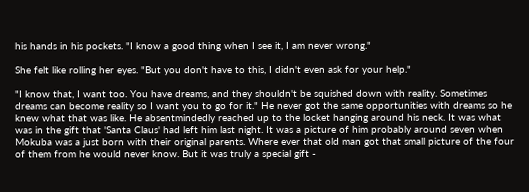his hands in his pockets. "I know a good thing when I see it, I am never wrong."

She felt like rolling her eyes. "But you don't have to this, I didn't even ask for your help."

"I know that, I want too. You have dreams, and they shouldn't be squished down with reality. Sometimes dreams can become reality so I want you to go for it." He never got the same opportunities with dreams so he knew what that was like. He absentmindedly reached up to the locket hanging around his neck. It was what was in the gift that 'Santa Claus' had left him last night. It was a picture of him probably around seven when Mokuba was a just born with their original parents. Where ever that old man got that small picture of the four of them from he would never know. But it was truly a special gift -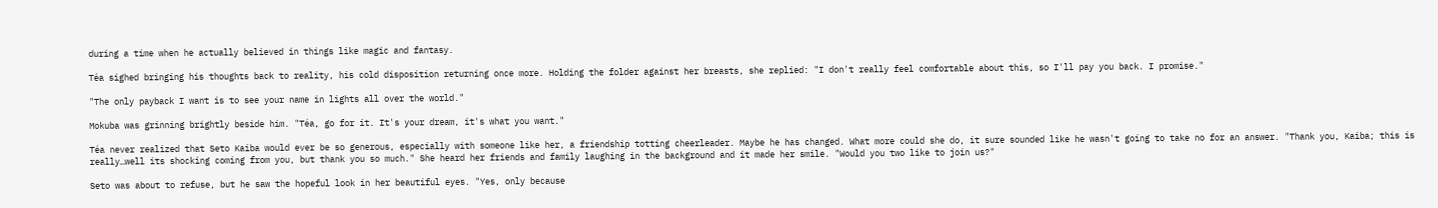during a time when he actually believed in things like magic and fantasy.

Téa sighed bringing his thoughts back to reality, his cold disposition returning once more. Holding the folder against her breasts, she replied: "I don't really feel comfortable about this, so I'll pay you back. I promise."

"The only payback I want is to see your name in lights all over the world."

Mokuba was grinning brightly beside him. "Téa, go for it. It's your dream, it's what you want."

Téa never realized that Seto Kaiba would ever be so generous, especially with someone like her, a friendship totting cheerleader. Maybe he has changed. What more could she do, it sure sounded like he wasn't going to take no for an answer. "Thank you, Kaiba; this is really…well its shocking coming from you, but thank you so much." She heard her friends and family laughing in the background and it made her smile. "Would you two like to join us?"

Seto was about to refuse, but he saw the hopeful look in her beautiful eyes. "Yes, only because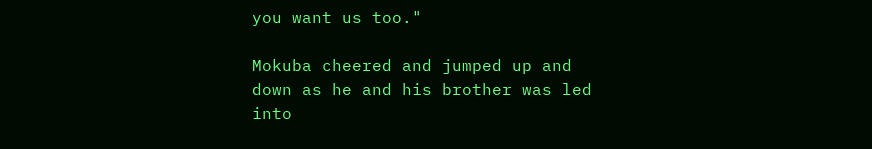you want us too."

Mokuba cheered and jumped up and down as he and his brother was led into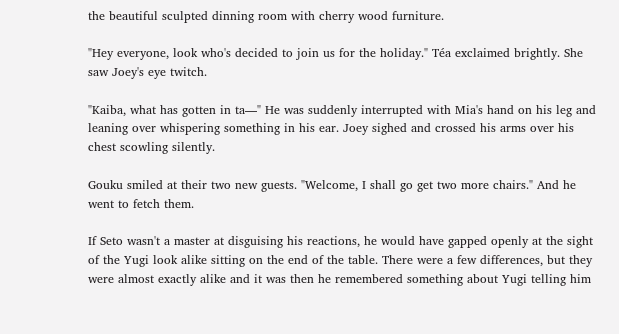the beautiful sculpted dinning room with cherry wood furniture.

"Hey everyone, look who's decided to join us for the holiday." Téa exclaimed brightly. She saw Joey's eye twitch.

"Kaiba, what has gotten in ta—" He was suddenly interrupted with Mia's hand on his leg and leaning over whispering something in his ear. Joey sighed and crossed his arms over his chest scowling silently.

Gouku smiled at their two new guests. "Welcome, I shall go get two more chairs." And he went to fetch them.

If Seto wasn't a master at disguising his reactions, he would have gapped openly at the sight of the Yugi look alike sitting on the end of the table. There were a few differences, but they were almost exactly alike and it was then he remembered something about Yugi telling him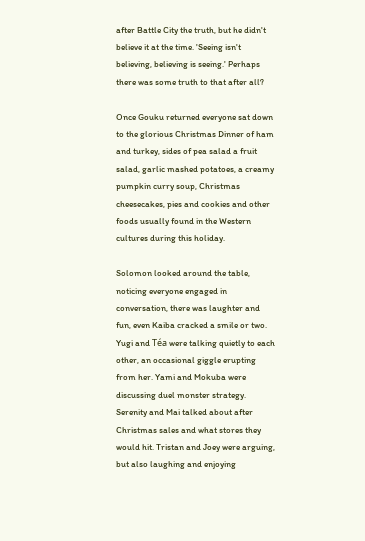after Battle City the truth, but he didn't believe it at the time. 'Seeing isn't believing, believing is seeing.' Perhaps there was some truth to that after all?

Once Gouku returned everyone sat down to the glorious Christmas Dinner of ham and turkey, sides of pea salad a fruit salad, garlic mashed potatoes, a creamy pumpkin curry soup, Christmas cheesecakes, pies and cookies and other foods usually found in the Western cultures during this holiday.

Solomon looked around the table, noticing everyone engaged in conversation, there was laughter and fun, even Kaiba cracked a smile or two. Yugi and Téa were talking quietly to each other, an occasional giggle erupting from her. Yami and Mokuba were discussing duel monster strategy. Serenity and Mai talked about after Christmas sales and what stores they would hit. Tristan and Joey were arguing, but also laughing and enjoying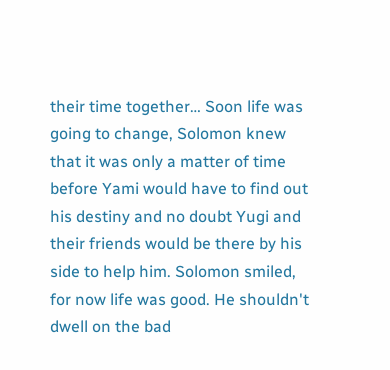their time together… Soon life was going to change, Solomon knew that it was only a matter of time before Yami would have to find out his destiny and no doubt Yugi and their friends would be there by his side to help him. Solomon smiled, for now life was good. He shouldn't dwell on the bad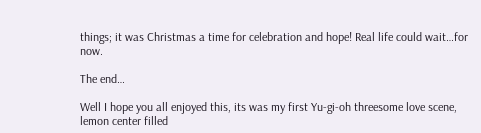things; it was Christmas a time for celebration and hope! Real life could wait…for now.

The end…

Well I hope you all enjoyed this, its was my first Yu-gi-oh threesome love scene, lemon center filled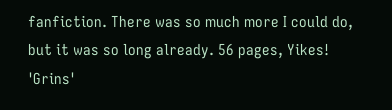fanfiction. There was so much more I could do, but it was so long already. 56 pages, Yikes! 'Grins'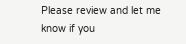Please review and let me know if you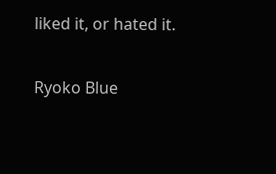liked it, or hated it.

Ryoko Blue